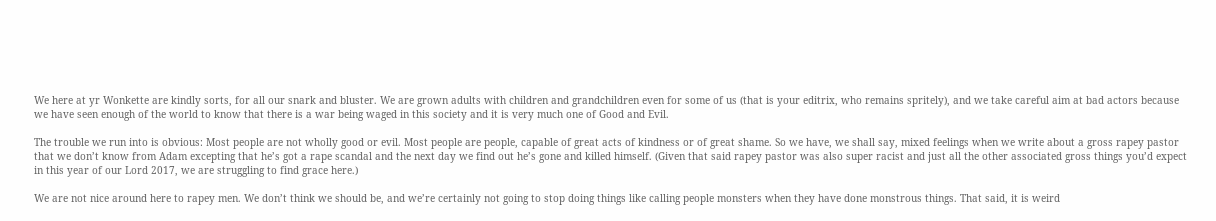We here at yr Wonkette are kindly sorts, for all our snark and bluster. We are grown adults with children and grandchildren even for some of us (that is your editrix, who remains spritely), and we take careful aim at bad actors because we have seen enough of the world to know that there is a war being waged in this society and it is very much one of Good and Evil.

The trouble we run into is obvious: Most people are not wholly good or evil. Most people are people, capable of great acts of kindness or of great shame. So we have, we shall say, mixed feelings when we write about a gross rapey pastor that we don’t know from Adam excepting that he’s got a rape scandal and the next day we find out he’s gone and killed himself. (Given that said rapey pastor was also super racist and just all the other associated gross things you’d expect in this year of our Lord 2017, we are struggling to find grace here.)

We are not nice around here to rapey men. We don’t think we should be, and we’re certainly not going to stop doing things like calling people monsters when they have done monstrous things. That said, it is weird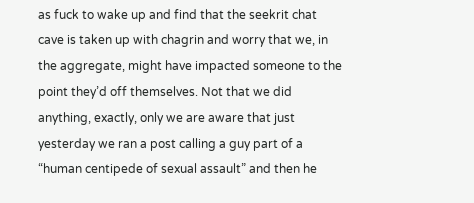as fuck to wake up and find that the seekrit chat cave is taken up with chagrin and worry that we, in the aggregate, might have impacted someone to the point they’d off themselves. Not that we did anything, exactly, only we are aware that just yesterday we ran a post calling a guy part of a “human centipede of sexual assault” and then he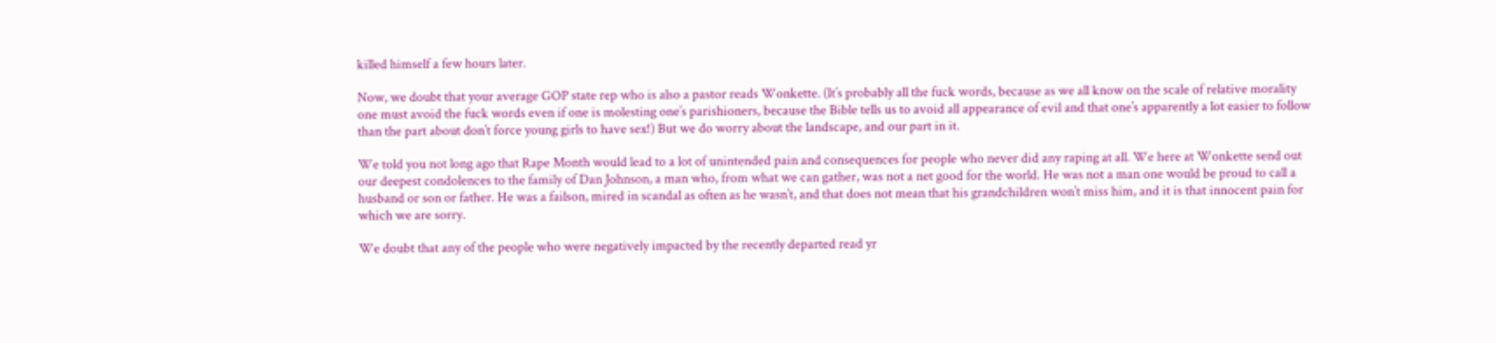killed himself a few hours later.

Now, we doubt that your average GOP state rep who is also a pastor reads Wonkette. (It’s probably all the fuck words, because as we all know on the scale of relative morality one must avoid the fuck words even if one is molesting one’s parishioners, because the Bible tells us to avoid all appearance of evil and that one’s apparently a lot easier to follow than the part about don’t force young girls to have sex!) But we do worry about the landscape, and our part in it.

We told you not long ago that Rape Month would lead to a lot of unintended pain and consequences for people who never did any raping at all. We here at Wonkette send out our deepest condolences to the family of Dan Johnson, a man who, from what we can gather, was not a net good for the world. He was not a man one would be proud to call a husband or son or father. He was a failson, mired in scandal as often as he wasn’t, and that does not mean that his grandchildren won’t miss him, and it is that innocent pain for which we are sorry.

We doubt that any of the people who were negatively impacted by the recently departed read yr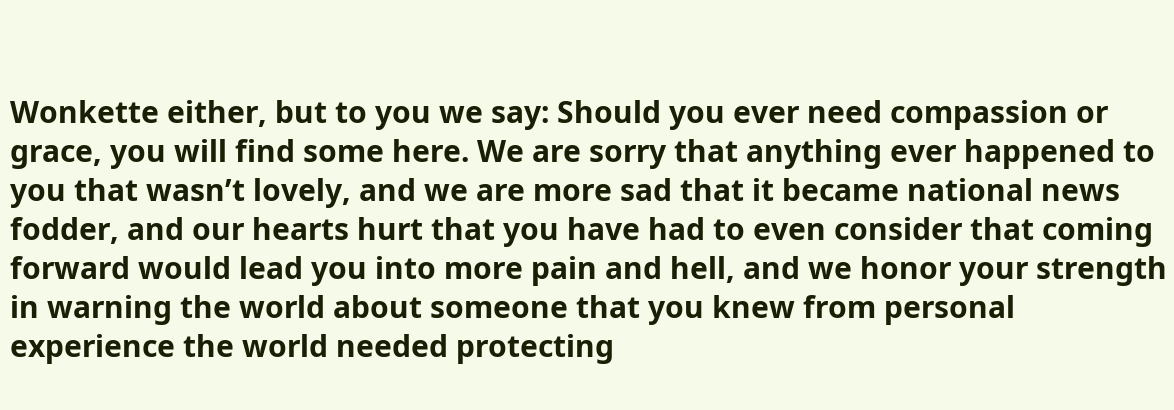Wonkette either, but to you we say: Should you ever need compassion or grace, you will find some here. We are sorry that anything ever happened to you that wasn’t lovely, and we are more sad that it became national news fodder, and our hearts hurt that you have had to even consider that coming forward would lead you into more pain and hell, and we honor your strength in warning the world about someone that you knew from personal experience the world needed protecting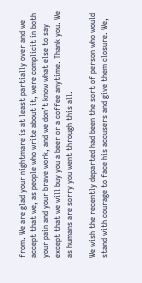from. We are glad your nightmare is at least partially over and we accept that we, as people who write about it, were complicit in both your pain and your brave work, and we don’t know what else to say except that we will buy you a beer or a coffee anytime. Thank you. We as humans are sorry you went through this all.

We wish the recently departed had been the sort of person who would stand with courage to face his accusers and give them closure. We,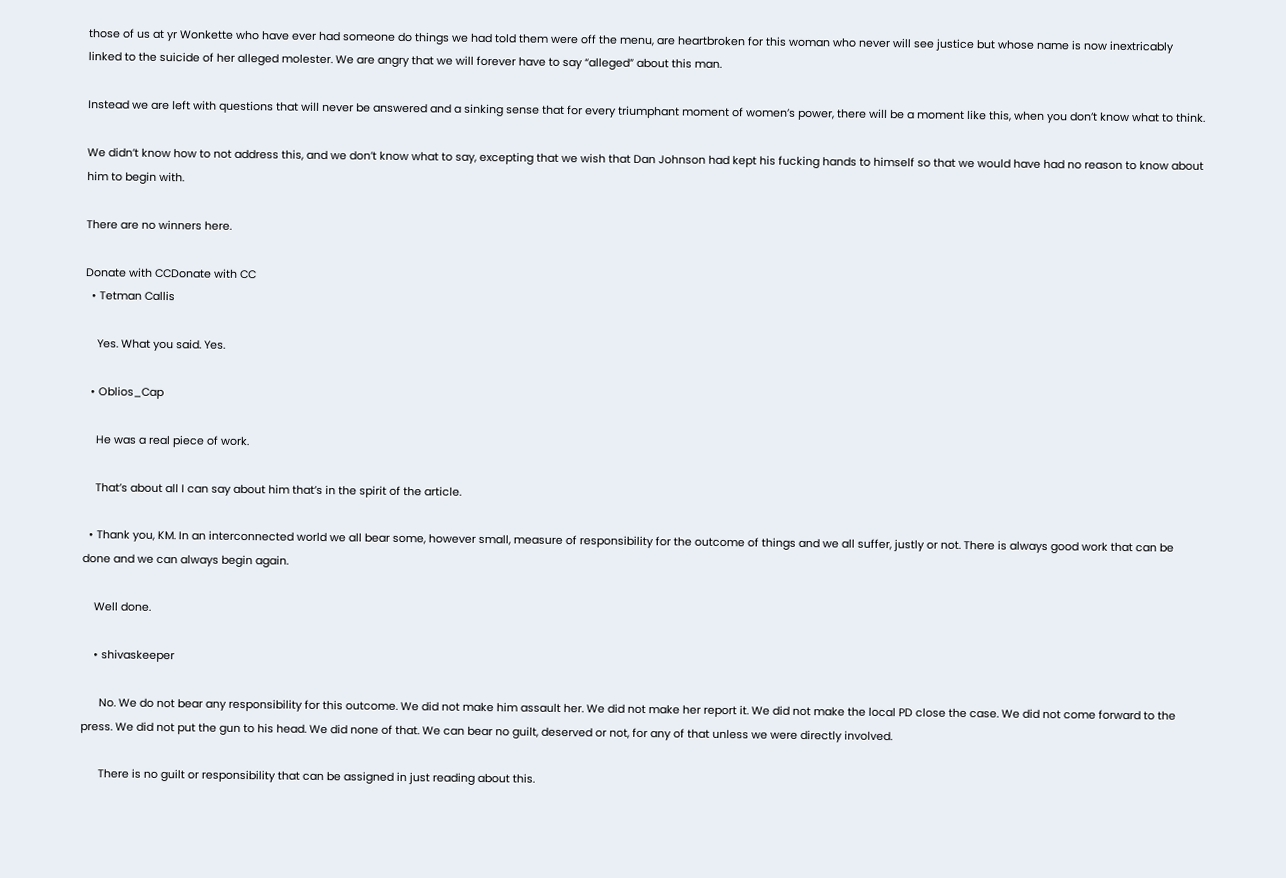those of us at yr Wonkette who have ever had someone do things we had told them were off the menu, are heartbroken for this woman who never will see justice but whose name is now inextricably linked to the suicide of her alleged molester. We are angry that we will forever have to say “alleged” about this man.

Instead we are left with questions that will never be answered and a sinking sense that for every triumphant moment of women’s power, there will be a moment like this, when you don’t know what to think.

We didn’t know how to not address this, and we don’t know what to say, excepting that we wish that Dan Johnson had kept his fucking hands to himself so that we would have had no reason to know about him to begin with.

There are no winners here.

Donate with CCDonate with CC
  • Tetman Callis

    Yes. What you said. Yes.

  • Oblios_Cap

    He was a real piece of work.

    That’s about all I can say about him that’s in the spirit of the article.

  • Thank you, KM. In an interconnected world we all bear some, however small, measure of responsibility for the outcome of things and we all suffer, justly or not. There is always good work that can be done and we can always begin again.

    Well done.

    • shivaskeeper

      No. We do not bear any responsibility for this outcome. We did not make him assault her. We did not make her report it. We did not make the local PD close the case. We did not come forward to the press. We did not put the gun to his head. We did none of that. We can bear no guilt, deserved or not, for any of that unless we were directly involved.

      There is no guilt or responsibility that can be assigned in just reading about this.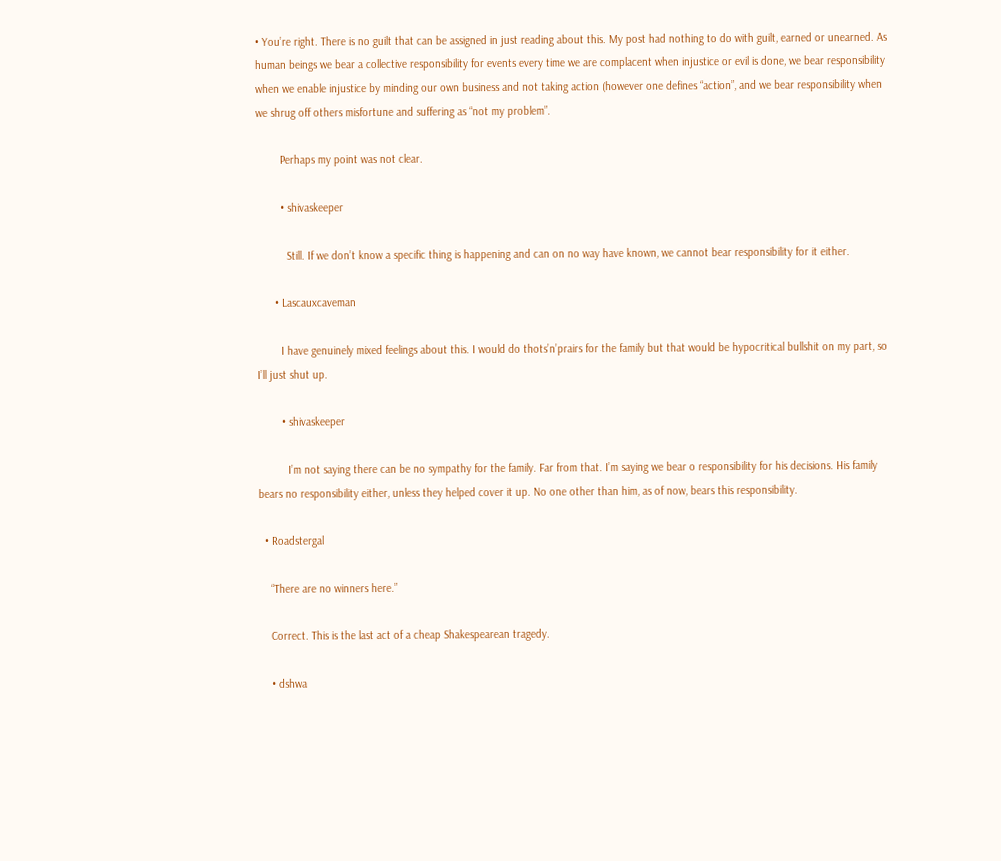• You’re right. There is no guilt that can be assigned in just reading about this. My post had nothing to do with guilt, earned or unearned. As human beings we bear a collective responsibility for events every time we are complacent when injustice or evil is done, we bear responsibility when we enable injustice by minding our own business and not taking action (however one defines “action”, and we bear responsibility when we shrug off others misfortune and suffering as “not my problem”.

        Perhaps my point was not clear.

        • shivaskeeper

          Still. If we don’t know a specific thing is happening and can on no way have known, we cannot bear responsibility for it either.

      • Lascauxcaveman

        I have genuinely mixed feelings about this. I would do thots’n’prairs for the family but that would be hypocritical bullshit on my part, so I’ll just shut up.

        • shivaskeeper

          I’m not saying there can be no sympathy for the family. Far from that. I’m saying we bear o responsibility for his decisions. His family bears no responsibility either, unless they helped cover it up. No one other than him, as of now, bears this responsibility.

  • Roadstergal

    “There are no winners here.”

    Correct. This is the last act of a cheap Shakespearean tragedy.

    • dshwa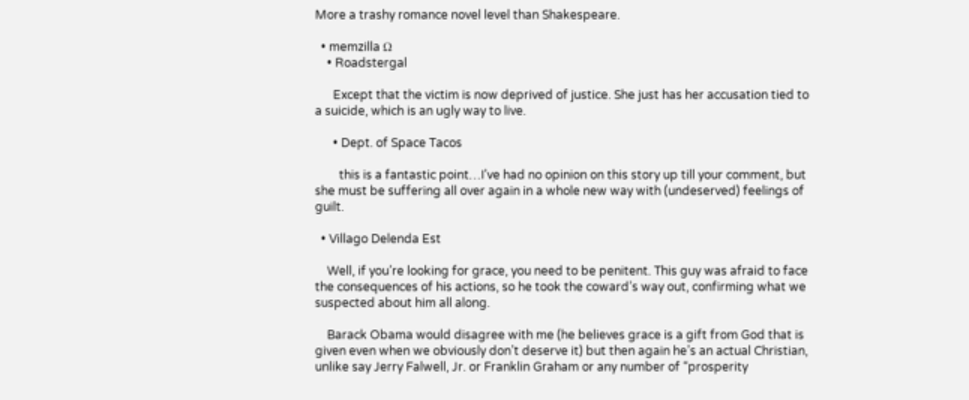More a trashy romance novel level than Shakespeare.

  • memzilla Ω
    • Roadstergal

      Except that the victim is now deprived of justice. She just has her accusation tied to a suicide, which is an ugly way to live.

      • Dept. of Space Tacos

        this is a fantastic point…I’ve had no opinion on this story up till your comment, but she must be suffering all over again in a whole new way with (undeserved) feelings of guilt.

  • Villago Delenda Est

    Well, if you’re looking for grace, you need to be penitent. This guy was afraid to face the consequences of his actions, so he took the coward’s way out, confirming what we suspected about him all along.

    Barack Obama would disagree with me (he believes grace is a gift from God that is given even when we obviously don’t deserve it) but then again he’s an actual Christian, unlike say Jerry Falwell, Jr. or Franklin Graham or any number of “prosperity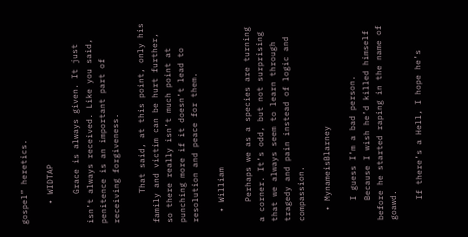gospel” heretics.

    • WIDTAP

      Grace is always given. It just isn’t always received. Like you said, penitence is an important part of receiving forgiveness.

      That said, at this point, only his family and victim can be hurt further, so there really isn’t much point at punching more if it doesn’t lead to resolution and peace for them.

  • William

    Perhaps we as a species are turning a corner. It’s odd, but not surprising that we always seem to learn through tragedy and pain instead of logic and compassion.

  • MynameisBlarney

    I guess I’m a bad person.
    Because I wish he’d killed himself before he started raping in the name of goawd.

    If there’s a Hell, I hope he’s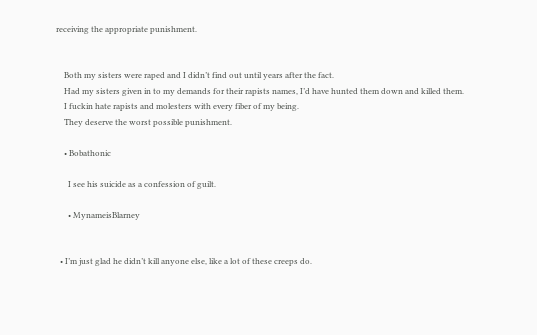receiving the appropriate punishment.


    Both my sisters were raped and I didn’t find out until years after the fact.
    Had my sisters given in to my demands for their rapists names, I’d have hunted them down and killed them.
    I fuckin hate rapists and molesters with every fiber of my being.
    They deserve the worst possible punishment.

    • Bobathonic

      I see his suicide as a confession of guilt.

      • MynameisBlarney


  • I’m just glad he didn’t kill anyone else, like a lot of these creeps do.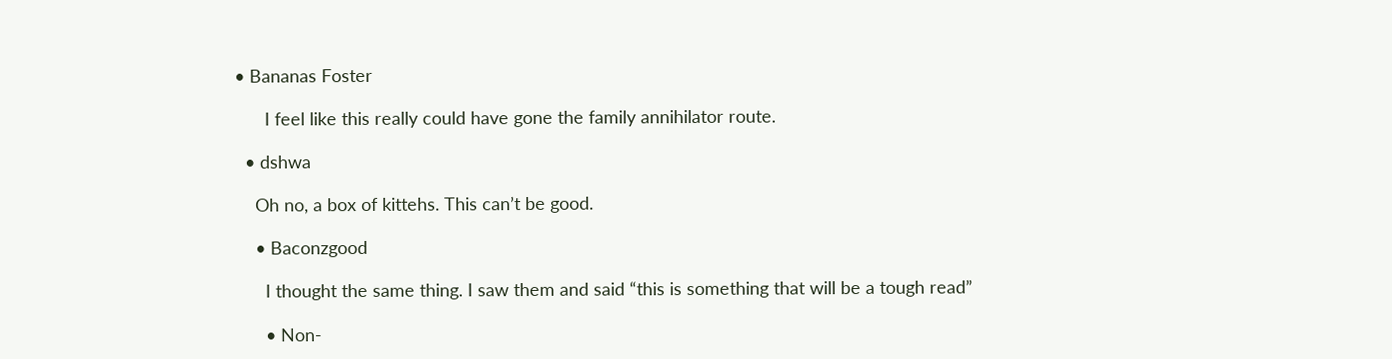• Bananas Foster

      I feel like this really could have gone the family annihilator route.

  • dshwa

    Oh no, a box of kittehs. This can’t be good.

    • Baconzgood

      I thought the same thing. I saw them and said “this is something that will be a tough read”

      • Non-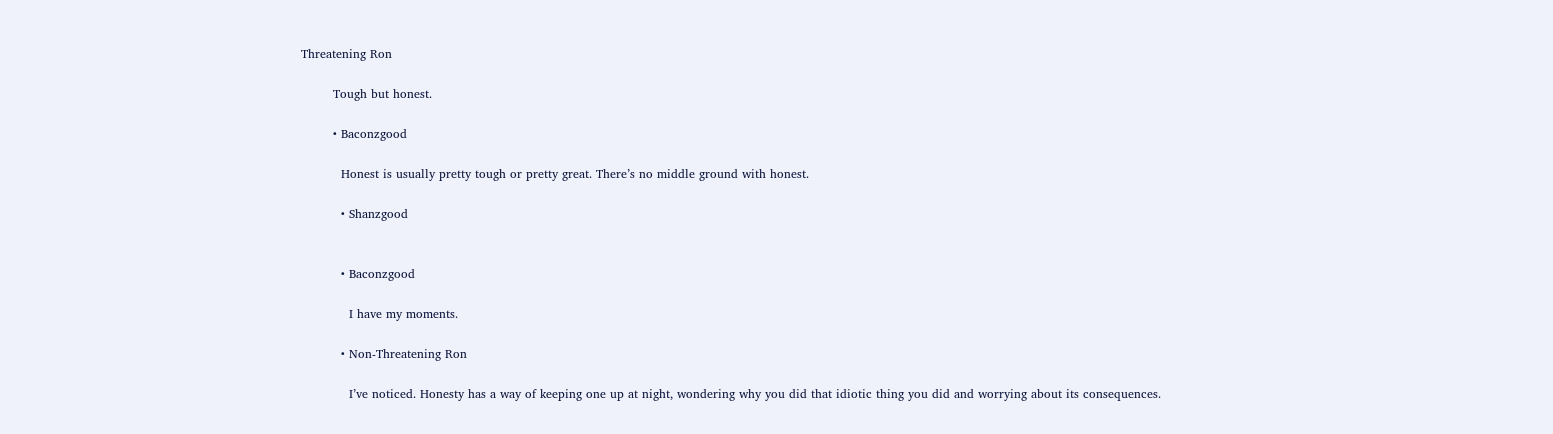Threatening Ron

        Tough but honest.

        • Baconzgood

          Honest is usually pretty tough or pretty great. There’s no middle ground with honest.

          • Shanzgood


          • Baconzgood

            I have my moments.

          • Non-Threatening Ron

            I’ve noticed. Honesty has a way of keeping one up at night, wondering why you did that idiotic thing you did and worrying about its consequences.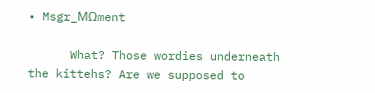• Msgr_MΩment

      What? Those wordies underneath the kittehs? Are we supposed to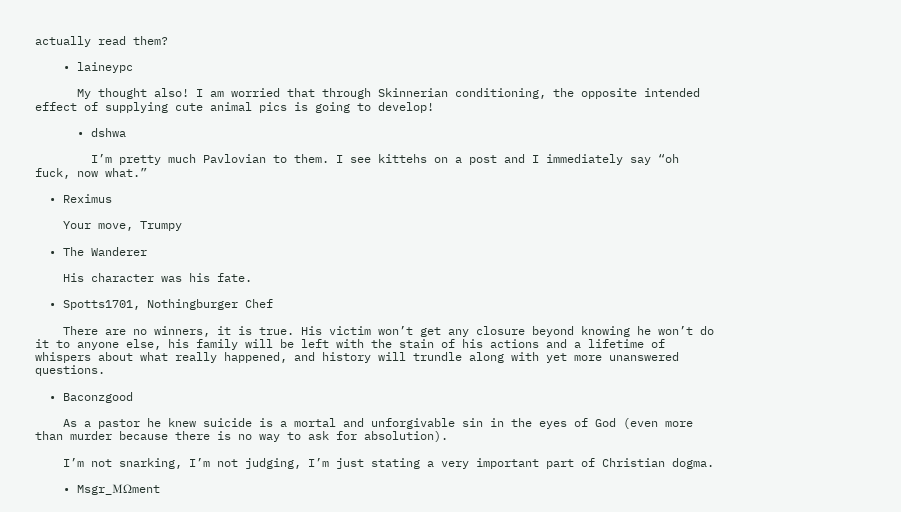actually read them?

    • laineypc

      My thought also! I am worried that through Skinnerian conditioning, the opposite intended effect of supplying cute animal pics is going to develop!

      • dshwa

        I’m pretty much Pavlovian to them. I see kittehs on a post and I immediately say “oh fuck, now what.”

  • Reximus

    Your move, Trumpy

  • The Wanderer

    His character was his fate.

  • Spotts1701, Nothingburger Chef

    There are no winners, it is true. His victim won’t get any closure beyond knowing he won’t do it to anyone else, his family will be left with the stain of his actions and a lifetime of whispers about what really happened, and history will trundle along with yet more unanswered questions.

  • Baconzgood

    As a pastor he knew suicide is a mortal and unforgivable sin in the eyes of God (even more than murder because there is no way to ask for absolution).

    I’m not snarking, I’m not judging, I’m just stating a very important part of Christian dogma.

    • Msgr_MΩment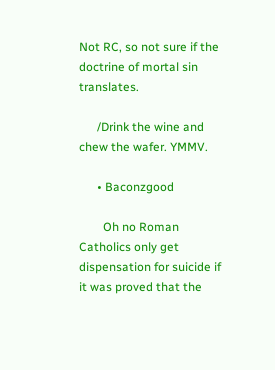Not RC, so not sure if the doctrine of mortal sin translates.

      /Drink the wine and chew the wafer. YMMV.

      • Baconzgood

        Oh no Roman Catholics only get dispensation for suicide if it was proved that the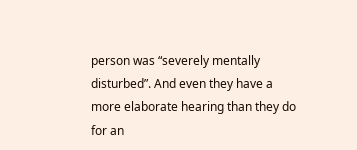person was “severely mentally disturbed”. And even they have a more elaborate hearing than they do for an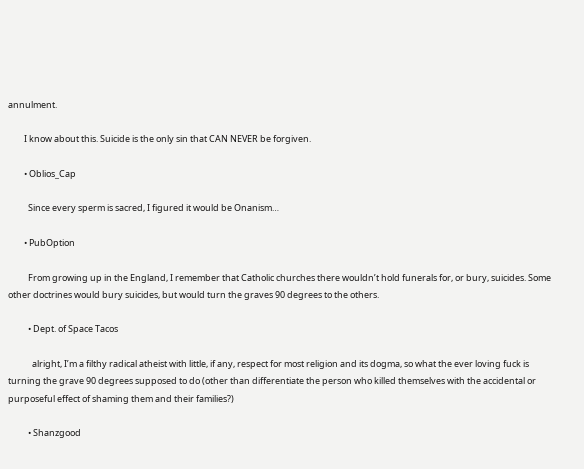annulment.

        I know about this. Suicide is the only sin that CAN NEVER be forgiven.

        • Oblios_Cap

          Since every sperm is sacred, I figured it would be Onanism…

        • PubOption

          From growing up in the England, I remember that Catholic churches there wouldn’t hold funerals for, or bury, suicides. Some other doctrines would bury suicides, but would turn the graves 90 degrees to the others.

          • Dept. of Space Tacos

            alright, I’m a filthy radical atheist with little, if any, respect for most religion and its dogma, so what the ever loving fuck is turning the grave 90 degrees supposed to do (other than differentiate the person who killed themselves with the accidental or purposeful effect of shaming them and their families?)

          • Shanzgood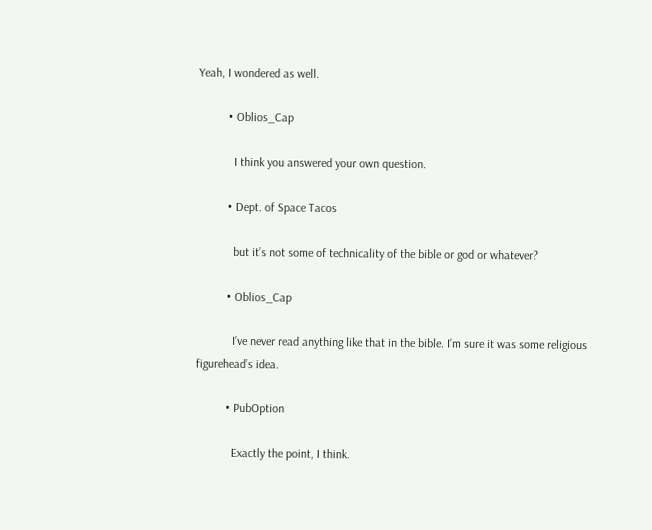Yeah, I wondered as well.

          • Oblios_Cap

            I think you answered your own question.

          • Dept. of Space Tacos

            but it’s not some of technicality of the bible or god or whatever?

          • Oblios_Cap

            I’ve never read anything like that in the bible. I’m sure it was some religious figurehead’s idea.

          • PubOption

            Exactly the point, I think.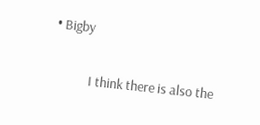• Bigby

            I think there is also the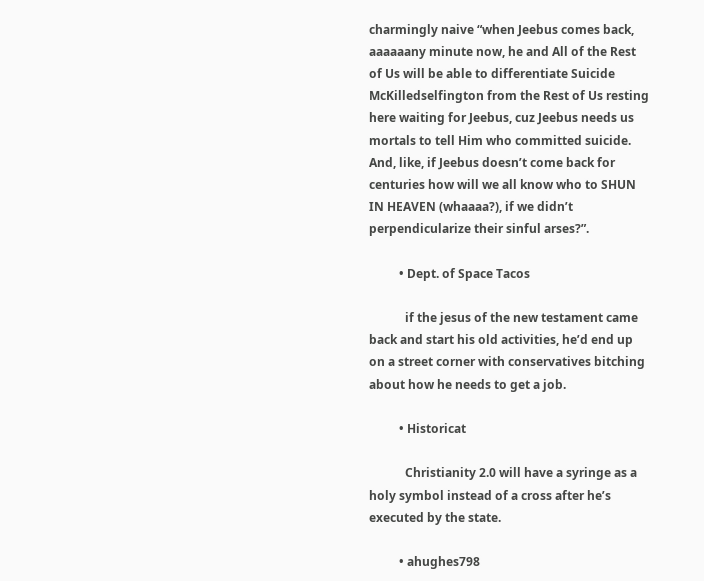charmingly naive “when Jeebus comes back, aaaaaany minute now, he and All of the Rest of Us will be able to differentiate Suicide McKilledselfington from the Rest of Us resting here waiting for Jeebus, cuz Jeebus needs us mortals to tell Him who committed suicide. And, like, if Jeebus doesn’t come back for centuries how will we all know who to SHUN IN HEAVEN (whaaaa?), if we didn’t perpendicularize their sinful arses?”.

          • Dept. of Space Tacos

            if the jesus of the new testament came back and start his old activities, he’d end up on a street corner with conservatives bitching about how he needs to get a job.

          • Historicat

            Christianity 2.0 will have a syringe as a holy symbol instead of a cross after he’s executed by the state.

          • ahughes798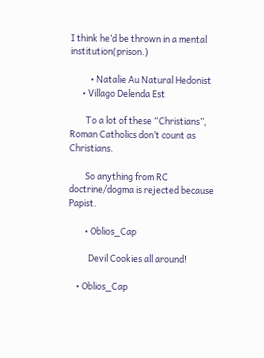I think he’d be thrown in a mental institution(prison.)

          • Natalie Au Natural Hedonist
      • Villago Delenda Est

        To a lot of these “Christians”, Roman Catholics don’t count as Christians.

        So anything from RC doctrine/dogma is rejected because Papist.

        • Oblios_Cap

          Devil Cookies all around!

    • Oblios_Cap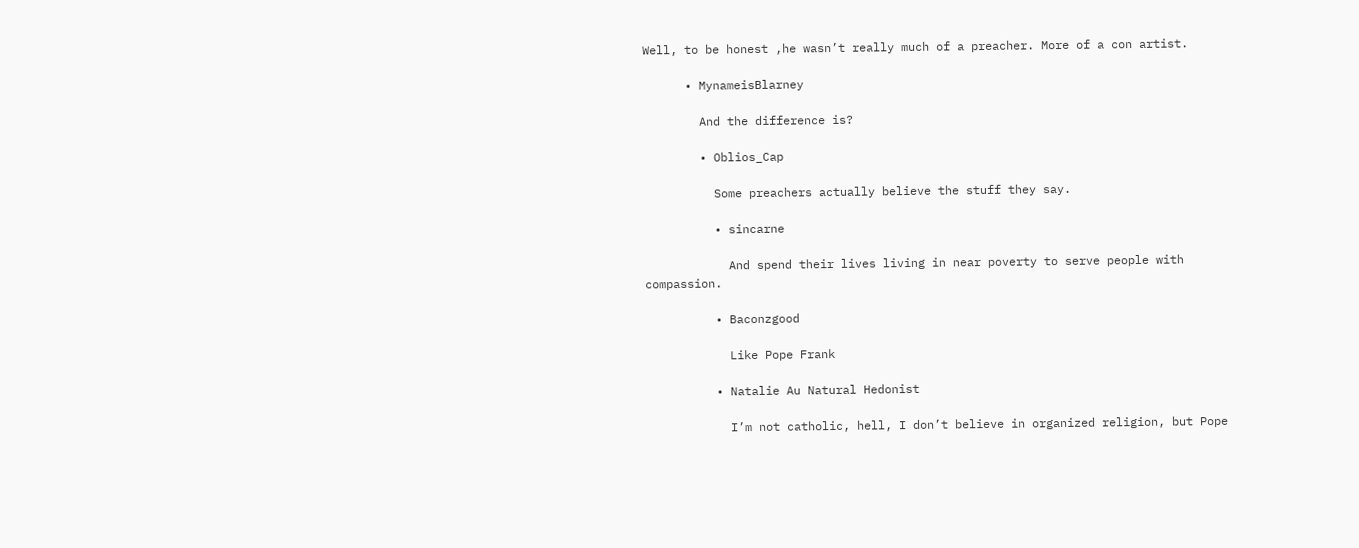Well, to be honest ,he wasn’t really much of a preacher. More of a con artist.

      • MynameisBlarney

        And the difference is?

        • Oblios_Cap

          Some preachers actually believe the stuff they say.

          • sincarne

            And spend their lives living in near poverty to serve people with compassion.

          • Baconzgood

            Like Pope Frank

          • Natalie Au Natural Hedonist

            I’m not catholic, hell, I don’t believe in organized religion, but Pope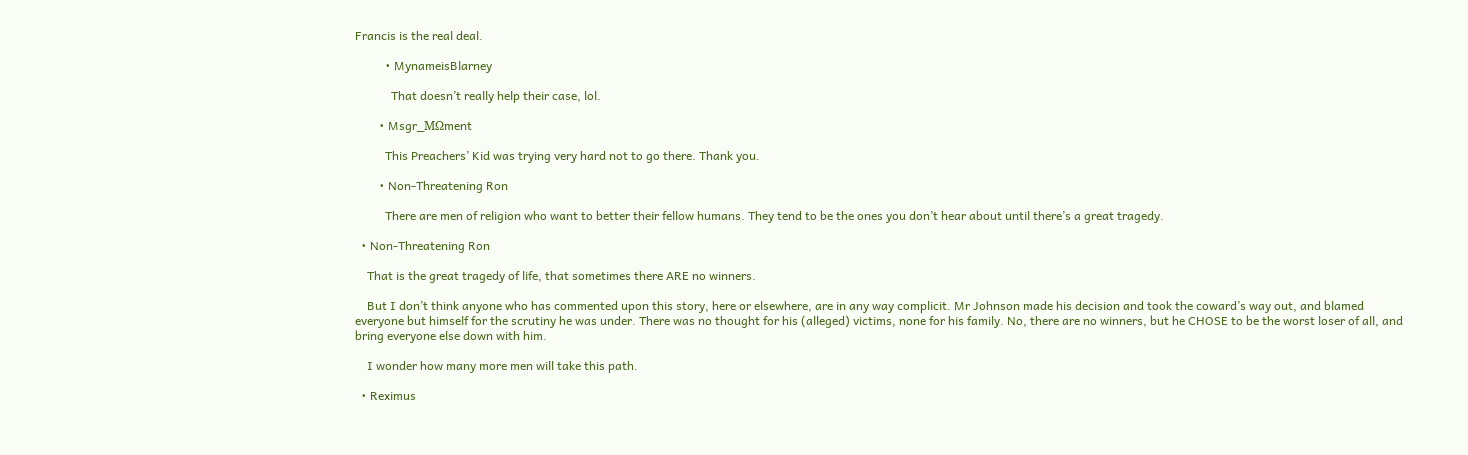Francis is the real deal.

          • MynameisBlarney

            That doesn’t really help their case, lol.

        • Msgr_MΩment

          This Preachers’ Kid was trying very hard not to go there. Thank you.

        • Non-Threatening Ron

          There are men of religion who want to better their fellow humans. They tend to be the ones you don’t hear about until there’s a great tragedy.

  • Non-Threatening Ron

    That is the great tragedy of life, that sometimes there ARE no winners.

    But I don’t think anyone who has commented upon this story, here or elsewhere, are in any way complicit. Mr Johnson made his decision and took the coward’s way out, and blamed everyone but himself for the scrutiny he was under. There was no thought for his (alleged) victims, none for his family. No, there are no winners, but he CHOSE to be the worst loser of all, and bring everyone else down with him.

    I wonder how many more men will take this path.

  • Reximus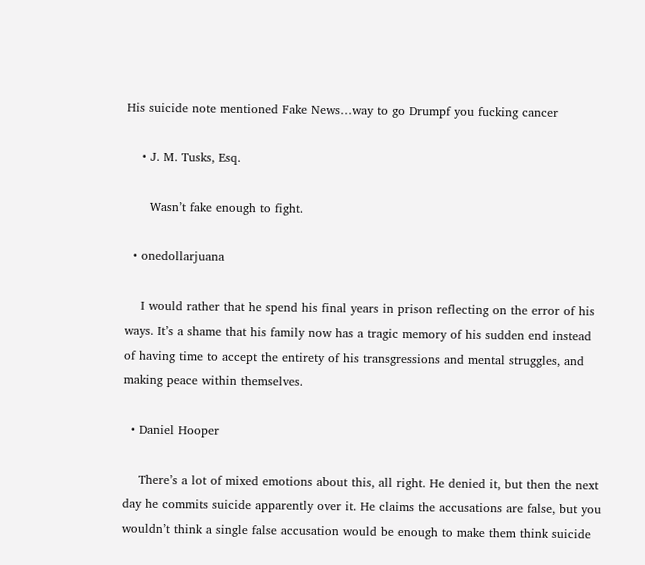His suicide note mentioned Fake News…way to go Drumpf you fucking cancer

    • J. M. Tusks, Esq.

      Wasn’t fake enough to fight.

  • onedollarjuana

    I would rather that he spend his final years in prison reflecting on the error of his ways. It’s a shame that his family now has a tragic memory of his sudden end instead of having time to accept the entirety of his transgressions and mental struggles, and making peace within themselves.

  • Daniel Hooper

    There’s a lot of mixed emotions about this, all right. He denied it, but then the next day he commits suicide apparently over it. He claims the accusations are false, but you wouldn’t think a single false accusation would be enough to make them think suicide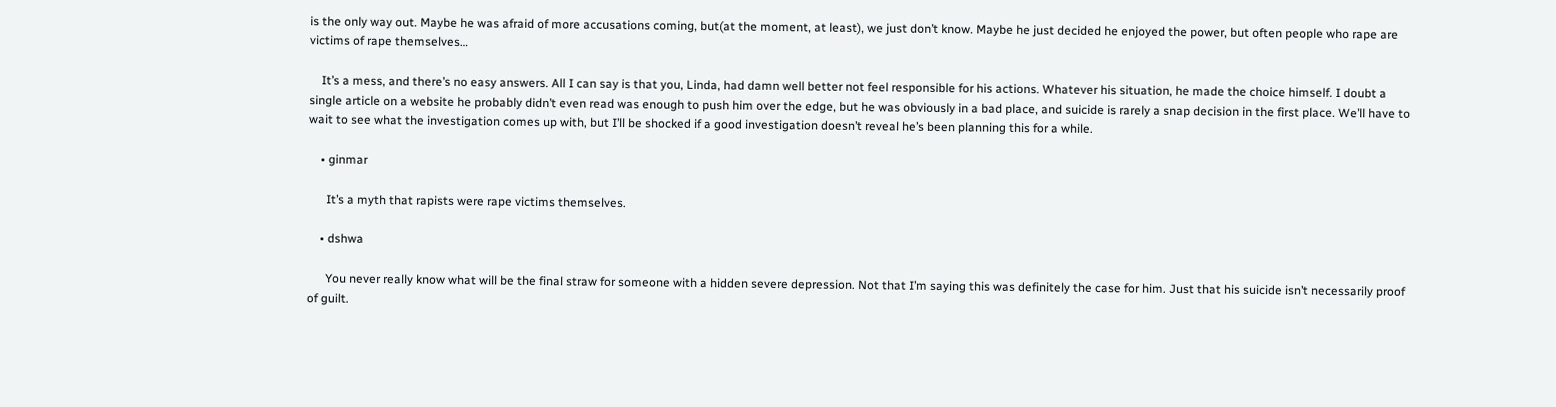is the only way out. Maybe he was afraid of more accusations coming, but(at the moment, at least), we just don’t know. Maybe he just decided he enjoyed the power, but often people who rape are victims of rape themselves…

    It’s a mess, and there’s no easy answers. All I can say is that you, Linda, had damn well better not feel responsible for his actions. Whatever his situation, he made the choice himself. I doubt a single article on a website he probably didn’t even read was enough to push him over the edge, but he was obviously in a bad place, and suicide is rarely a snap decision in the first place. We’ll have to wait to see what the investigation comes up with, but I’ll be shocked if a good investigation doesn’t reveal he’s been planning this for a while.

    • ginmar

      It’s a myth that rapists were rape victims themselves.

    • dshwa

      You never really know what will be the final straw for someone with a hidden severe depression. Not that I’m saying this was definitely the case for him. Just that his suicide isn’t necessarily proof of guilt.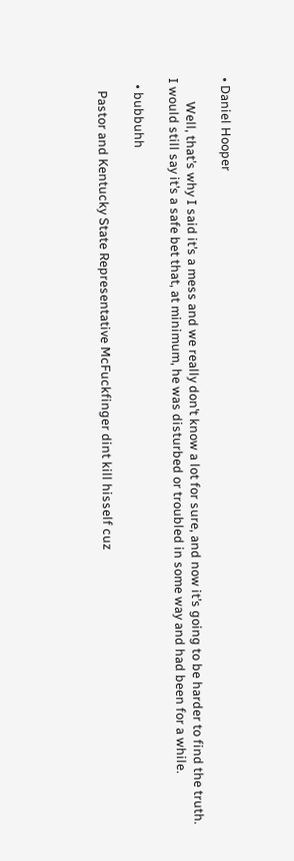• Daniel Hooper

        Well, that’s why I said it’s a mess and we really don’t know a lot for sure, and now it’s going to be harder to find the truth. I would still say it’s a safe bet that, at minimum, he was disturbed or troubled in some way and had been for a while.

  • bubbuhh

    Pastor and Kentucky State Representative McFuckfinger dint kill hisself cuz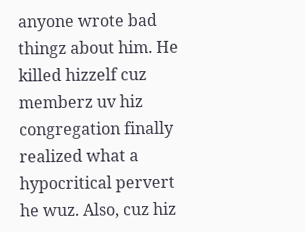anyone wrote bad thingz about him. He killed hizzelf cuz memberz uv hiz congregation finally realized what a hypocritical pervert he wuz. Also, cuz hiz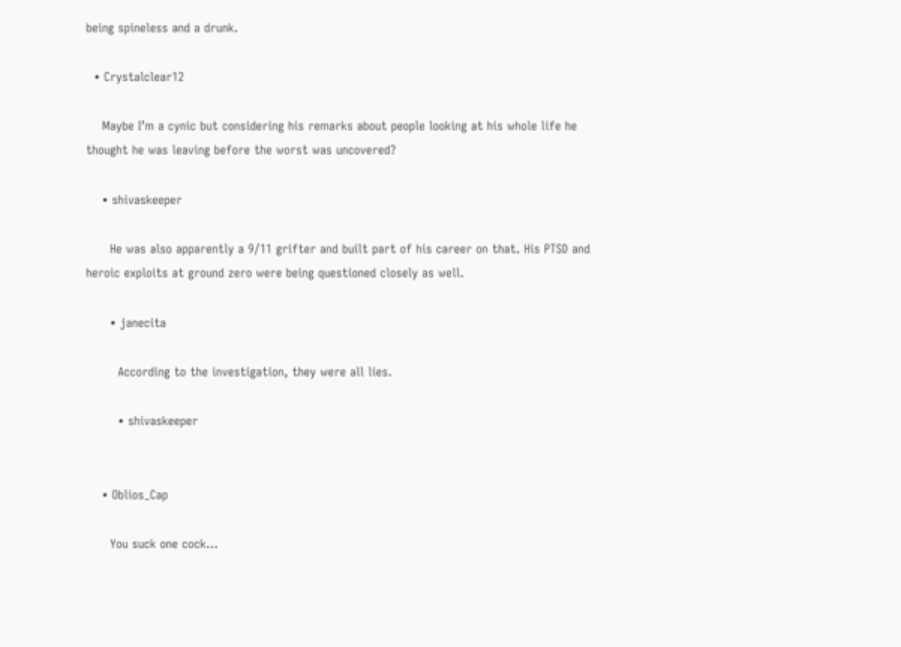being spineless and a drunk.

  • Crystalclear12

    Maybe I’m a cynic but considering his remarks about people looking at his whole life he thought he was leaving before the worst was uncovered?

    • shivaskeeper

      He was also apparently a 9/11 grifter and built part of his career on that. His PTSD and heroic exploits at ground zero were being questioned closely as well.

      • janecita

        According to the investigation, they were all lies.

        • shivaskeeper


    • Oblios_Cap

      You suck one cock…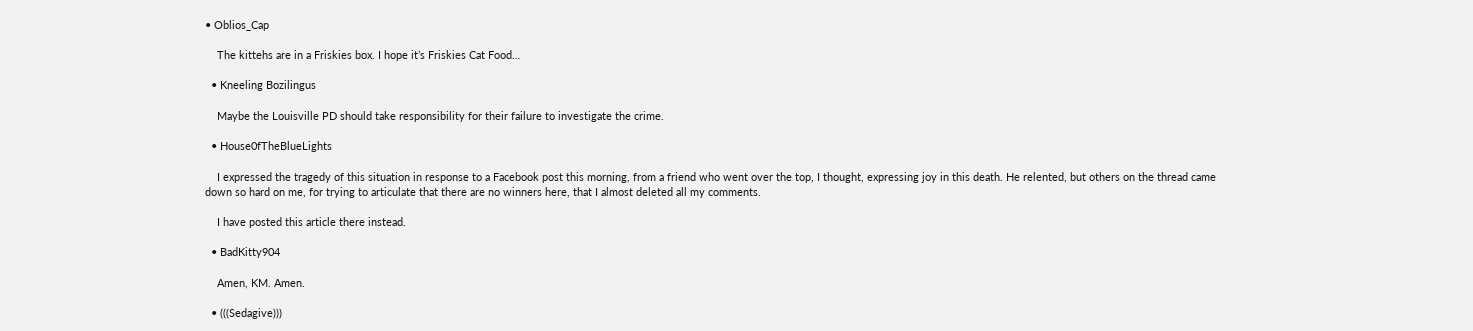• Oblios_Cap

    The kittehs are in a Friskies box. I hope it’s Friskies Cat Food…

  • Kneeling Bozilingus

    Maybe the Louisville PD should take responsibility for their failure to investigate the crime.

  • House0fTheBlueLights

    I expressed the tragedy of this situation in response to a Facebook post this morning, from a friend who went over the top, I thought, expressing joy in this death. He relented, but others on the thread came down so hard on me, for trying to articulate that there are no winners here, that I almost deleted all my comments.

    I have posted this article there instead.

  • BadKitty904

    Amen, KM. Amen.

  • (((Sedagive)))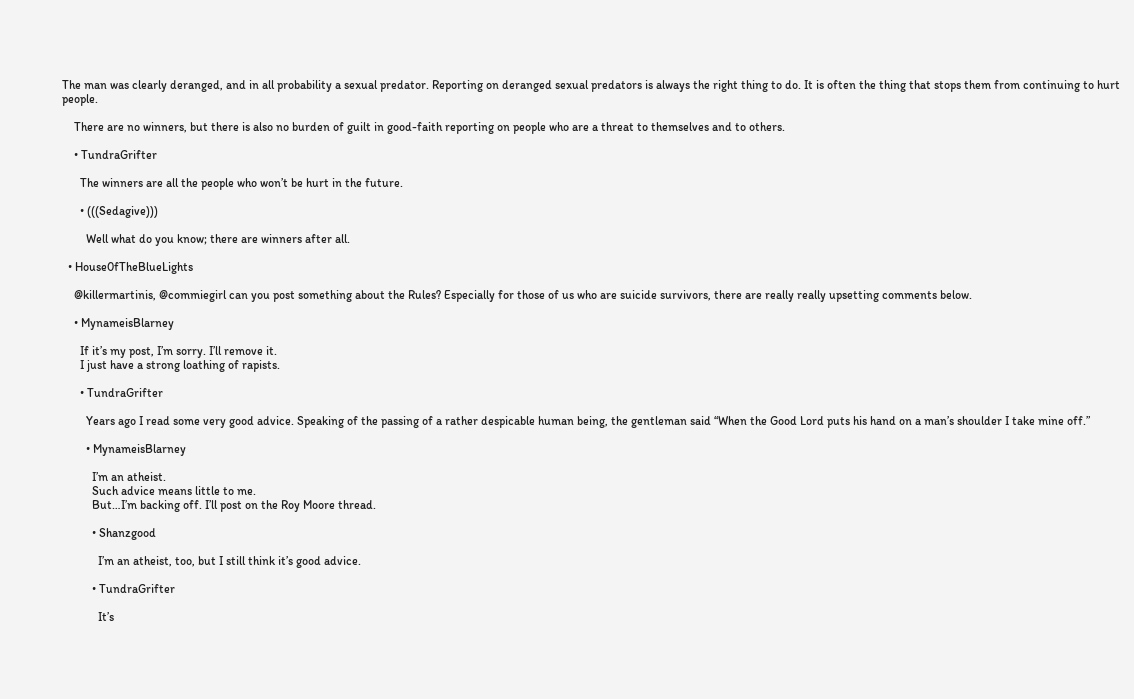The man was clearly deranged, and in all probability a sexual predator. Reporting on deranged sexual predators is always the right thing to do. It is often the thing that stops them from continuing to hurt people.

    There are no winners, but there is also no burden of guilt in good-faith reporting on people who are a threat to themselves and to others.

    • TundraGrifter

      The winners are all the people who won’t be hurt in the future.

      • (((Sedagive)))

        Well what do you know; there are winners after all.

  • House0fTheBlueLights

    @killermartinis, @commiegirl can you post something about the Rules? Especially for those of us who are suicide survivors, there are really really upsetting comments below.

    • MynameisBlarney

      If it’s my post, I’m sorry. I’ll remove it.
      I just have a strong loathing of rapists.

      • TundraGrifter

        Years ago I read some very good advice. Speaking of the passing of a rather despicable human being, the gentleman said “When the Good Lord puts his hand on a man’s shoulder I take mine off.”

        • MynameisBlarney

          I’m an atheist.
          Such advice means little to me.
          But…I’m backing off. I’ll post on the Roy Moore thread.

          • Shanzgood

            I’m an atheist, too, but I still think it’s good advice.

          • TundraGrifter

            It’s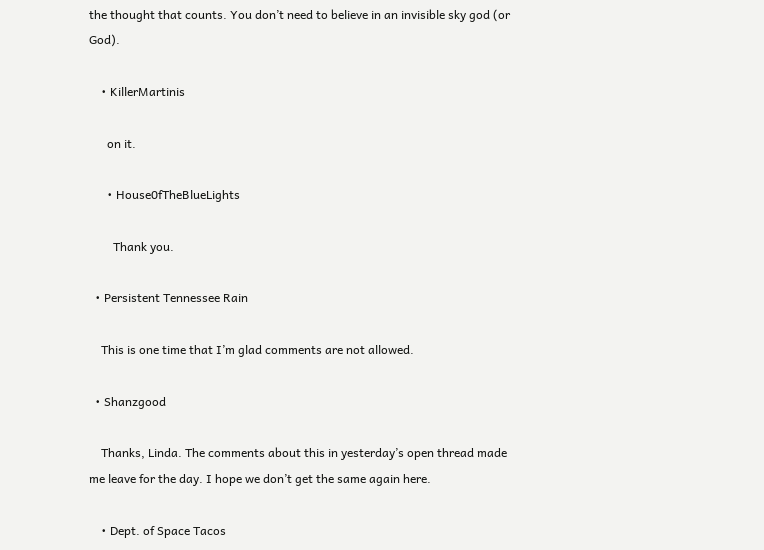the thought that counts. You don’t need to believe in an invisible sky god (or God).

    • KillerMartinis

      on it.

      • House0fTheBlueLights

        Thank you.

  • Persistent Tennessee Rain

    This is one time that I’m glad comments are not allowed.

  • Shanzgood

    Thanks, Linda. The comments about this in yesterday’s open thread made me leave for the day. I hope we don’t get the same again here.

    • Dept. of Space Tacos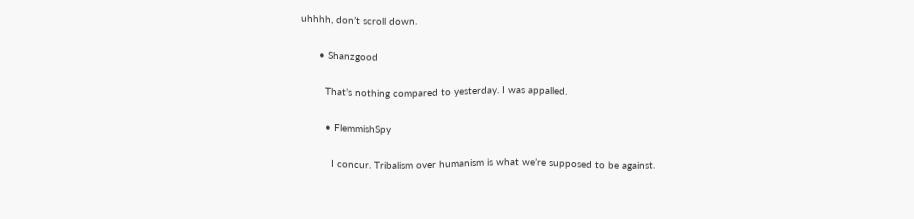uhhhh, don’t scroll down.

      • Shanzgood

        That’s nothing compared to yesterday. I was appalled.

        • FlemmishSpy

          I concur. Tribalism over humanism is what we’re supposed to be against.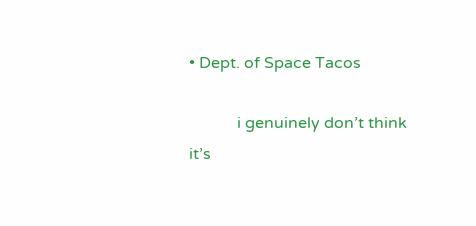• Dept. of Space Tacos

            i genuinely don’t think it’s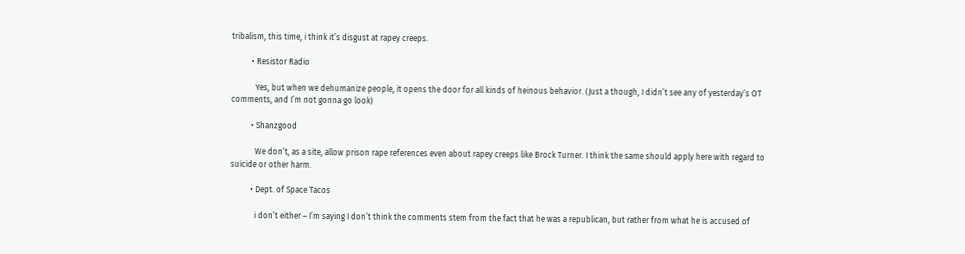tribalism, this time, i think it’s disgust at rapey creeps.

          • Resistor Radio

            Yes, but when we dehumanize people, it opens the door for all kinds of heinous behavior. (Just a though, I didn’t see any of yesterday’s OT comments, and I’m not gonna go look)

          • Shanzgood

            We don’t, as a site, allow prison rape references even about rapey creeps like Brock Turner. I think the same should apply here with regard to suicide or other harm.

          • Dept. of Space Tacos

            i don’t either – I’m saying I don’t think the comments stem from the fact that he was a republican, but rather from what he is accused of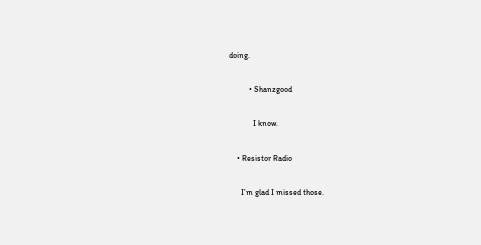doing.

          • Shanzgood

            I know.

    • Resistor Radio

      I’m glad I missed those.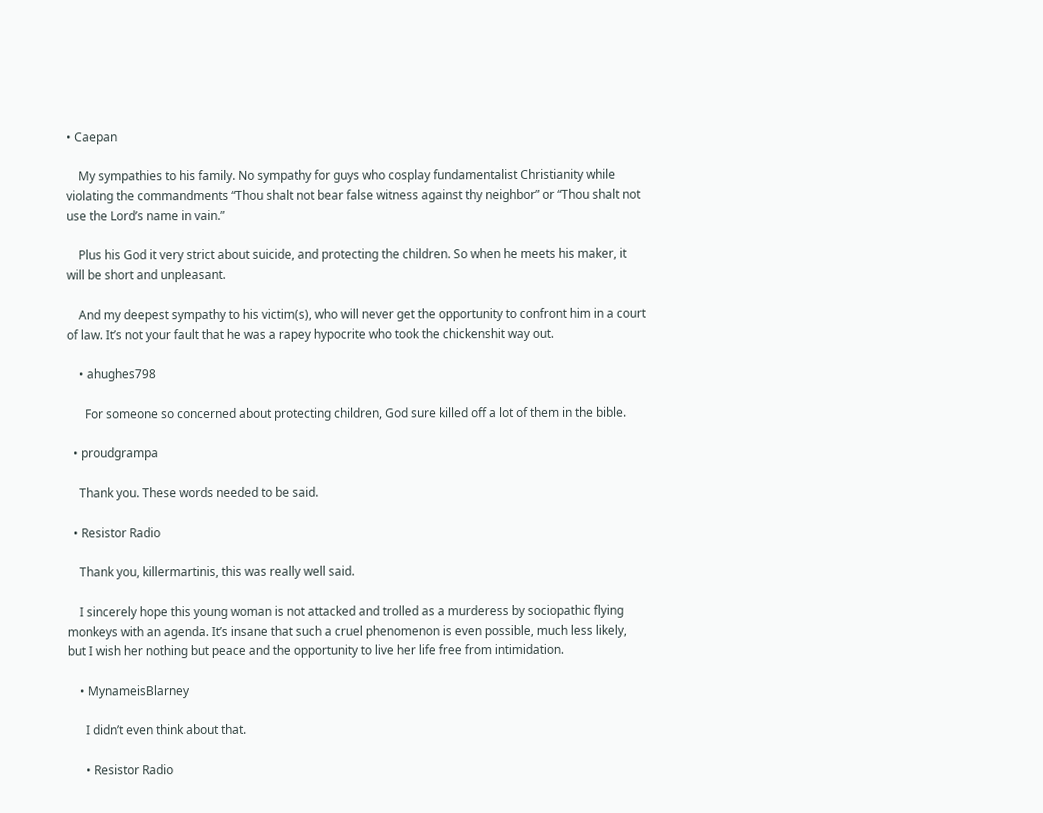• Caepan

    My sympathies to his family. No sympathy for guys who cosplay fundamentalist Christianity while violating the commandments “Thou shalt not bear false witness against thy neighbor” or “Thou shalt not use the Lord’s name in vain.”

    Plus his God it very strict about suicide, and protecting the children. So when he meets his maker, it will be short and unpleasant.

    And my deepest sympathy to his victim(s), who will never get the opportunity to confront him in a court of law. It’s not your fault that he was a rapey hypocrite who took the chickenshit way out.

    • ahughes798

      For someone so concerned about protecting children, God sure killed off a lot of them in the bible.

  • proudgrampa

    Thank you. These words needed to be said.

  • Resistor Radio

    Thank you, killermartinis, this was really well said.

    I sincerely hope this young woman is not attacked and trolled as a murderess by sociopathic flying monkeys with an agenda. It’s insane that such a cruel phenomenon is even possible, much less likely, but I wish her nothing but peace and the opportunity to live her life free from intimidation.

    • MynameisBlarney

      I didn’t even think about that.

      • Resistor Radio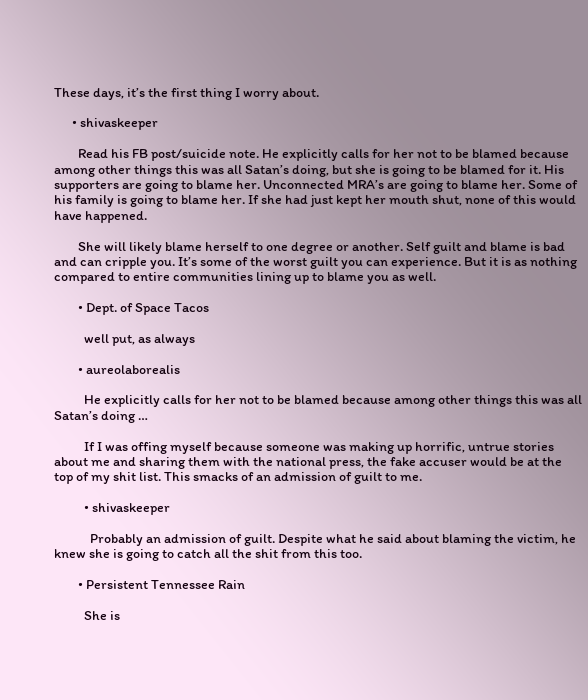These days, it’s the first thing I worry about.

      • shivaskeeper

        Read his FB post/suicide note. He explicitly calls for her not to be blamed because among other things this was all Satan’s doing, but she is going to be blamed for it. His supporters are going to blame her. Unconnected MRA’s are going to blame her. Some of his family is going to blame her. If she had just kept her mouth shut, none of this would have happened.

        She will likely blame herself to one degree or another. Self guilt and blame is bad and can cripple you. It’s some of the worst guilt you can experience. But it is as nothing compared to entire communities lining up to blame you as well.

        • Dept. of Space Tacos

          well put, as always

        • aureolaborealis

          He explicitly calls for her not to be blamed because among other things this was all Satan’s doing …

          If I was offing myself because someone was making up horrific, untrue stories about me and sharing them with the national press, the fake accuser would be at the top of my shit list. This smacks of an admission of guilt to me.

          • shivaskeeper

            Probably an admission of guilt. Despite what he said about blaming the victim, he knew she is going to catch all the shit from this too.

        • Persistent Tennessee Rain

          She is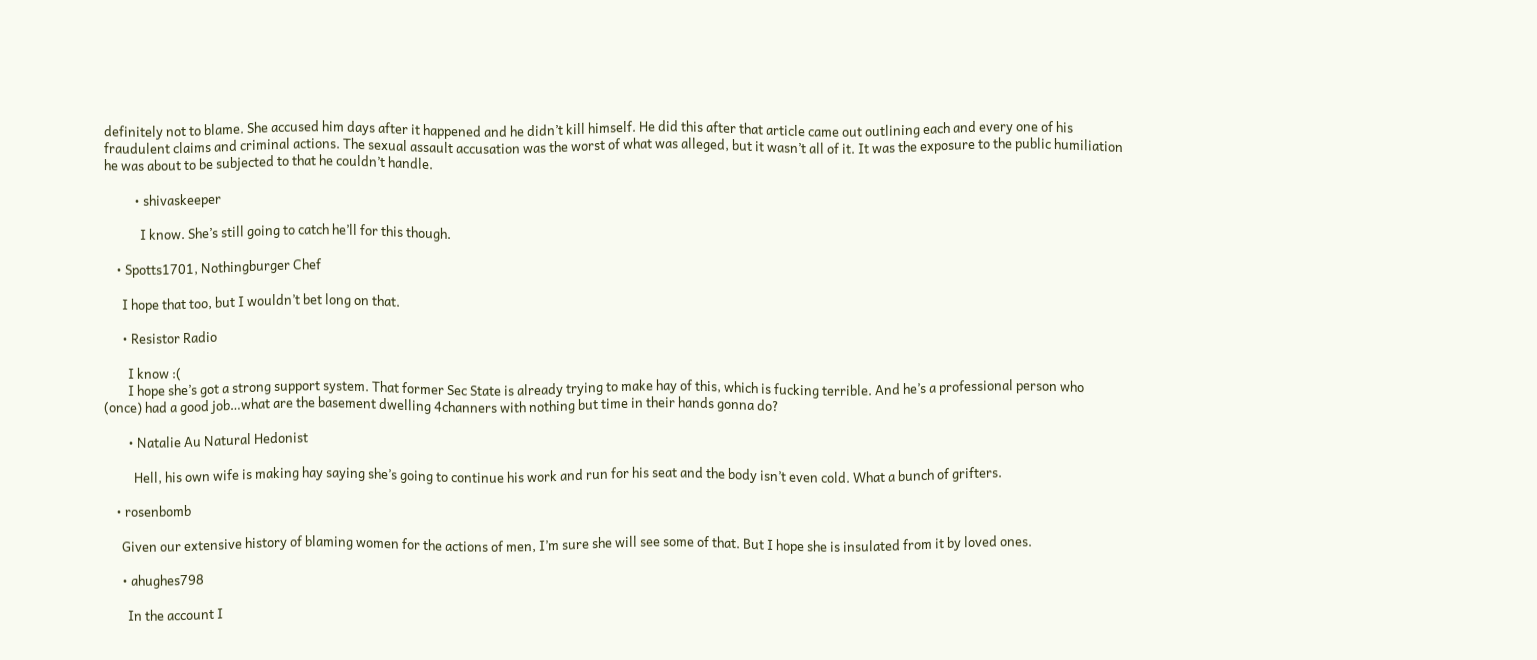definitely not to blame. She accused him days after it happened and he didn’t kill himself. He did this after that article came out outlining each and every one of his fraudulent claims and criminal actions. The sexual assault accusation was the worst of what was alleged, but it wasn’t all of it. It was the exposure to the public humiliation he was about to be subjected to that he couldn’t handle.

          • shivaskeeper

            I know. She’s still going to catch he’ll for this though.

    • Spotts1701, Nothingburger Chef

      I hope that too, but I wouldn’t bet long on that.

      • Resistor Radio

        I know :(
        I hope she’s got a strong support system. That former Sec State is already trying to make hay of this, which is fucking terrible. And he’s a professional person who (once) had a good job…what are the basement dwelling 4channers with nothing but time in their hands gonna do?

        • Natalie Au Natural Hedonist

          Hell, his own wife is making hay saying she’s going to continue his work and run for his seat and the body isn’t even cold. What a bunch of grifters.

    • rosenbomb

      Given our extensive history of blaming women for the actions of men, I’m sure she will see some of that. But I hope she is insulated from it by loved ones.

      • ahughes798

        In the account I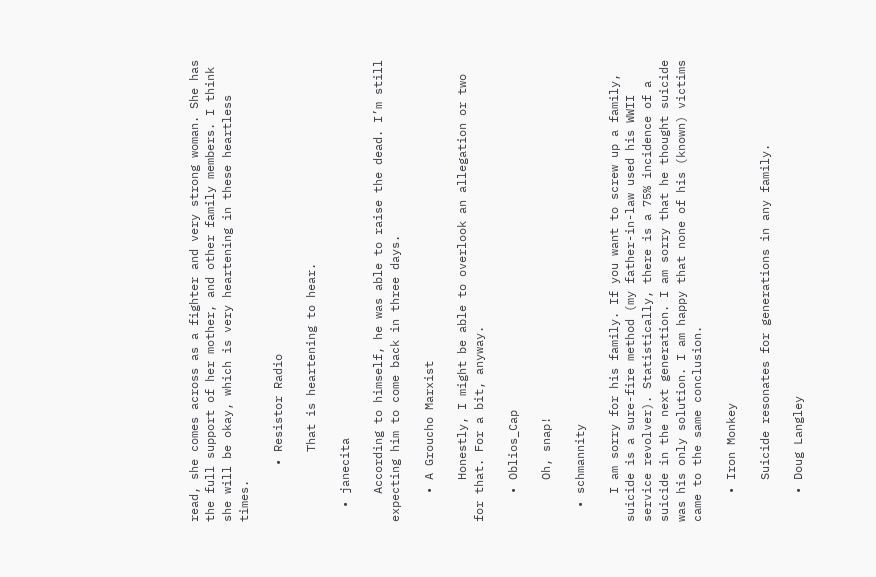read, she comes across as a fighter and very strong woman. She has the full support of her mother, and other family members. I think she will be okay, which is very heartening in these heartless times.

        • Resistor Radio

          That is heartening to hear.

  • janecita

    According to himself, he was able to raise the dead. I’m still expecting him to come back in three days.

    • A Groucho Marxist

      Honestly, I might be able to overlook an allegation or two for that. For a bit, anyway.

    • Oblios_Cap

      Oh, snap!

  • schmannity

    I am sorry for his family. If you want to screw up a family, suicide is a sure-fire method (my father-in-law used his WWII service revolver). Statistically, there is a 75% incidence of a suicide in the next generation. I am sorry that he thought suicide was his only solution. I am happy that none of his (known) victims came to the same conclusion.

    • Iron Monkey

      Suicide resonates for generations in any family.

    • Doug Langley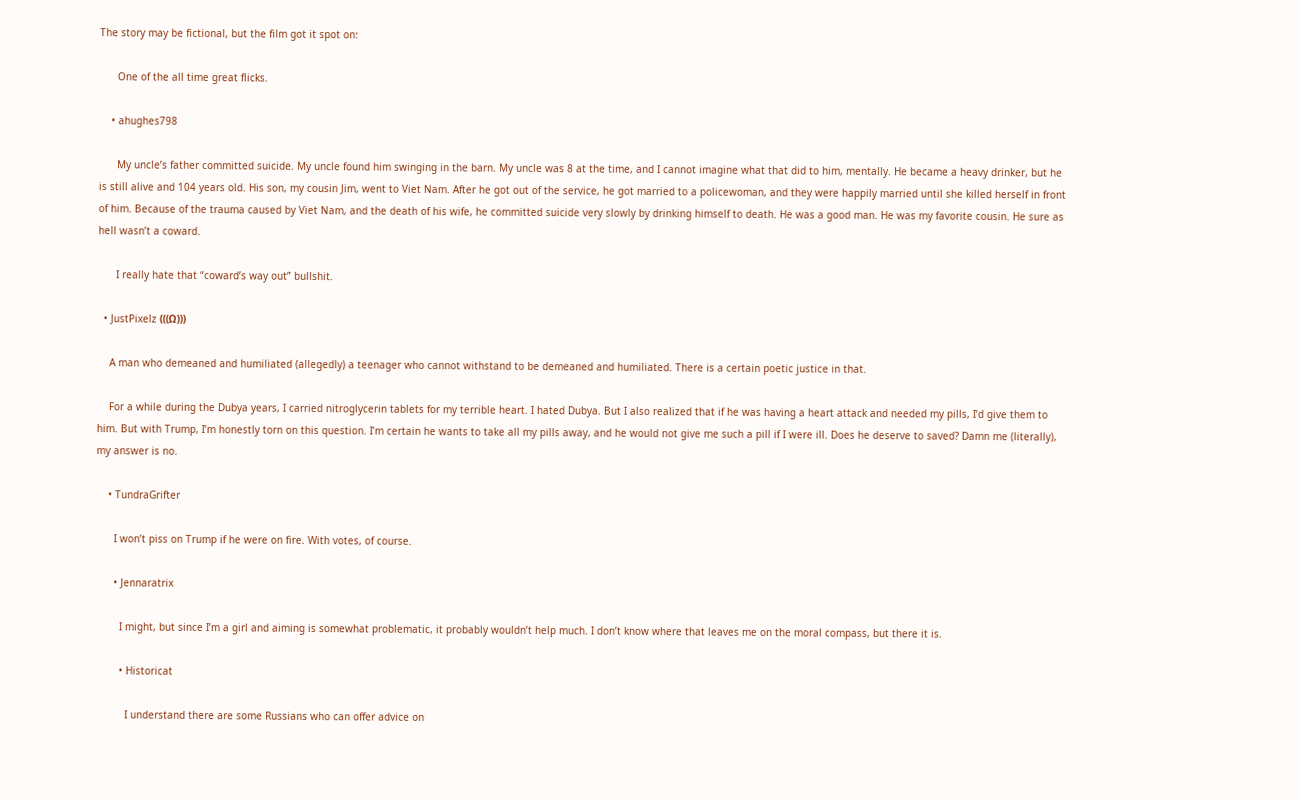The story may be fictional, but the film got it spot on:

      One of the all time great flicks.

    • ahughes798

      My uncle’s father committed suicide. My uncle found him swinging in the barn. My uncle was 8 at the time, and I cannot imagine what that did to him, mentally. He became a heavy drinker, but he is still alive and 104 years old. His son, my cousin Jim, went to Viet Nam. After he got out of the service, he got married to a policewoman, and they were happily married until she killed herself in front of him. Because of the trauma caused by Viet Nam, and the death of his wife, he committed suicide very slowly by drinking himself to death. He was a good man. He was my favorite cousin. He sure as hell wasn’t a coward.

      I really hate that “coward’s way out” bullshit.

  • JustPixelz (((Ω)))

    A man who demeaned and humiliated (allegedly) a teenager who cannot withstand to be demeaned and humiliated. There is a certain poetic justice in that.

    For a while during the Dubya years, I carried nitroglycerin tablets for my terrible heart. I hated Dubya. But I also realized that if he was having a heart attack and needed my pills, I’d give them to him. But with Trump, I’m honestly torn on this question. I’m certain he wants to take all my pills away, and he would not give me such a pill if I were ill. Does he deserve to saved? Damn me (literally), my answer is no.

    • TundraGrifter

      I won’t piss on Trump if he were on fire. With votes, of course.

      • Jennaratrix

        I might, but since I’m a girl and aiming is somewhat problematic, it probably wouldn’t help much. I don’t know where that leaves me on the moral compass, but there it is.

        • Historicat

          I understand there are some Russians who can offer advice on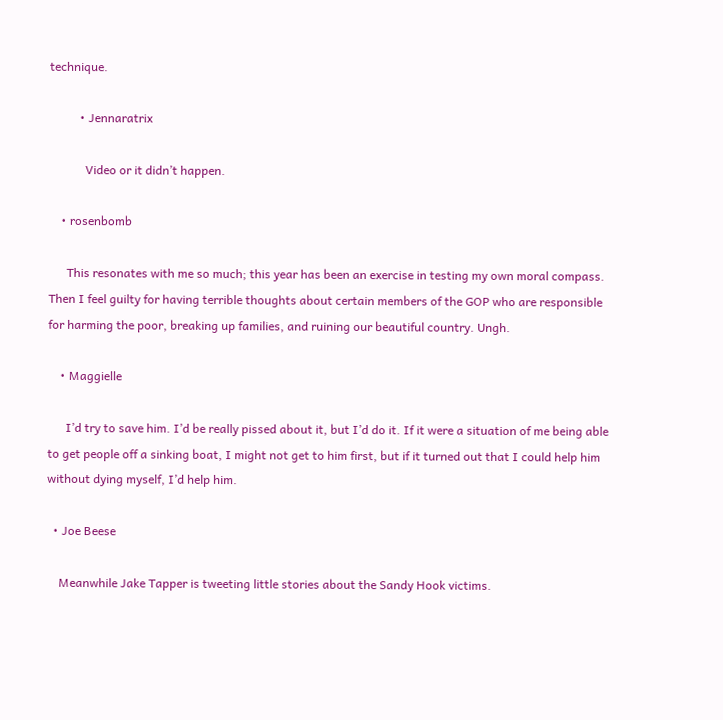technique.

          • Jennaratrix

            Video or it didn’t happen.

    • rosenbomb

      This resonates with me so much; this year has been an exercise in testing my own moral compass. Then I feel guilty for having terrible thoughts about certain members of the GOP who are responsible for harming the poor, breaking up families, and ruining our beautiful country. Ungh.

    • Maggielle

      I’d try to save him. I’d be really pissed about it, but I’d do it. If it were a situation of me being able to get people off a sinking boat, I might not get to him first, but if it turned out that I could help him without dying myself, I’d help him.

  • Joe Beese

    Meanwhile Jake Tapper is tweeting little stories about the Sandy Hook victims.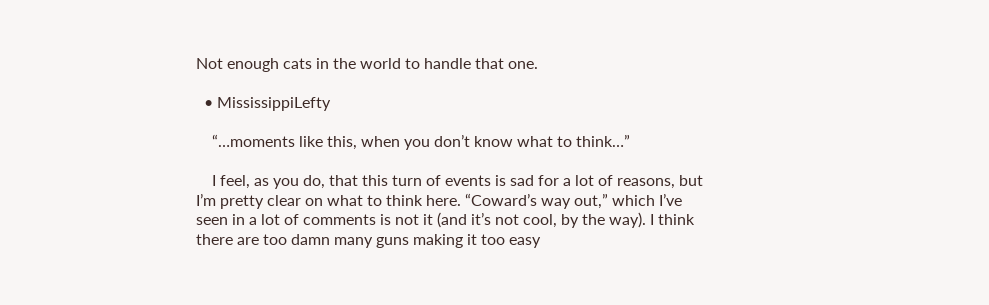Not enough cats in the world to handle that one.

  • MississippiLefty

    “…moments like this, when you don’t know what to think…”

    I feel, as you do, that this turn of events is sad for a lot of reasons, but I’m pretty clear on what to think here. “Coward’s way out,” which I’ve seen in a lot of comments is not it (and it’s not cool, by the way). I think there are too damn many guns making it too easy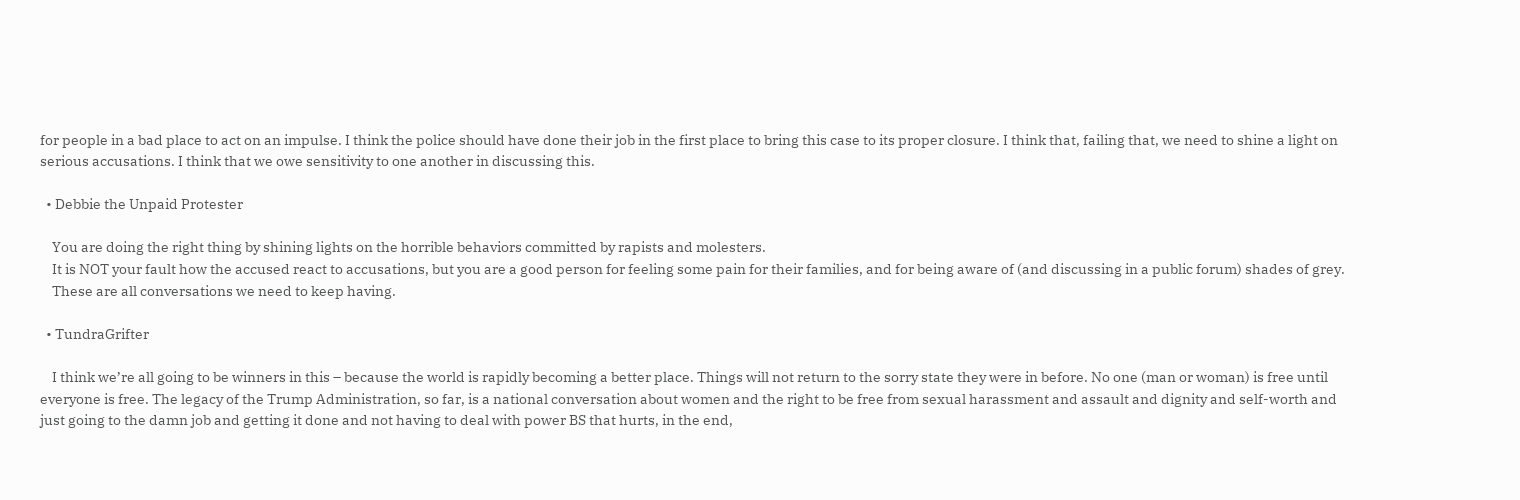for people in a bad place to act on an impulse. I think the police should have done their job in the first place to bring this case to its proper closure. I think that, failing that, we need to shine a light on serious accusations. I think that we owe sensitivity to one another in discussing this.

  • Debbie the Unpaid Protester

    You are doing the right thing by shining lights on the horrible behaviors committed by rapists and molesters.
    It is NOT your fault how the accused react to accusations, but you are a good person for feeling some pain for their families, and for being aware of (and discussing in a public forum) shades of grey.
    These are all conversations we need to keep having.

  • TundraGrifter

    I think we’re all going to be winners in this – because the world is rapidly becoming a better place. Things will not return to the sorry state they were in before. No one (man or woman) is free until everyone is free. The legacy of the Trump Administration, so far, is a national conversation about women and the right to be free from sexual harassment and assault and dignity and self-worth and just going to the damn job and getting it done and not having to deal with power BS that hurts, in the end,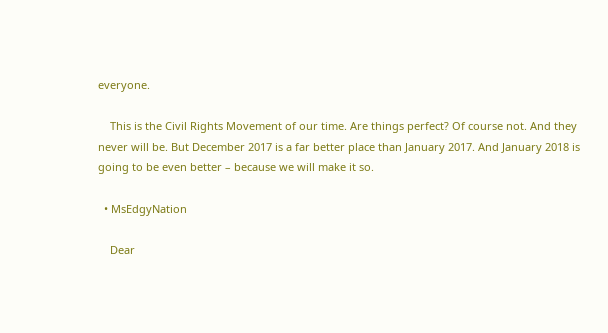everyone.

    This is the Civil Rights Movement of our time. Are things perfect? Of course not. And they never will be. But December 2017 is a far better place than January 2017. And January 2018 is going to be even better – because we will make it so.

  • MsEdgyNation

    Dear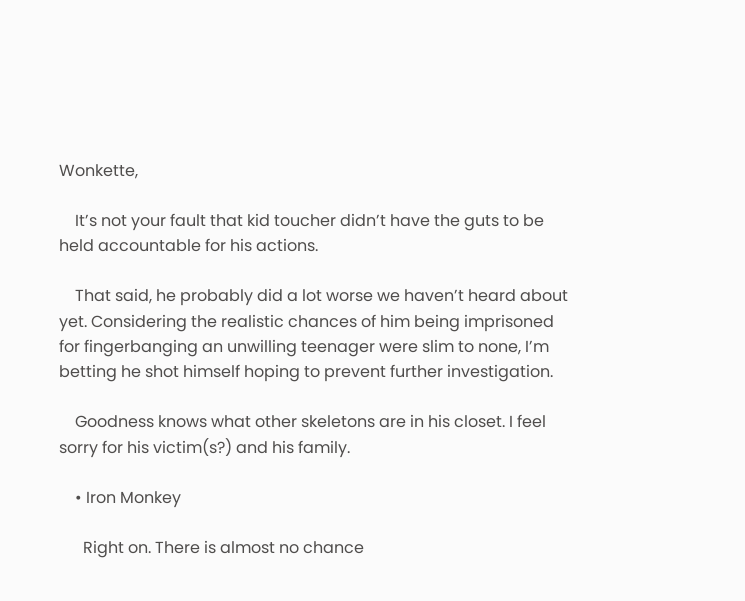Wonkette,

    It’s not your fault that kid toucher didn’t have the guts to be held accountable for his actions.

    That said, he probably did a lot worse we haven’t heard about yet. Considering the realistic chances of him being imprisoned for fingerbanging an unwilling teenager were slim to none, I’m betting he shot himself hoping to prevent further investigation.

    Goodness knows what other skeletons are in his closet. I feel sorry for his victim(s?) and his family.

    • Iron Monkey

      Right on. There is almost no chance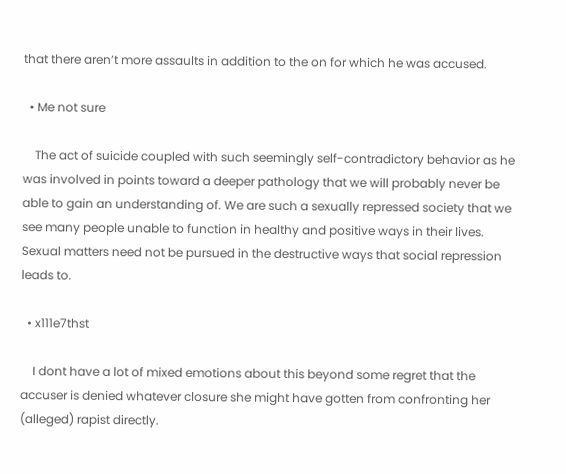that there aren’t more assaults in addition to the on for which he was accused.

  • Me not sure

    The act of suicide coupled with such seemingly self-contradictory behavior as he was involved in points toward a deeper pathology that we will probably never be able to gain an understanding of. We are such a sexually repressed society that we see many people unable to function in healthy and positive ways in their lives. Sexual matters need not be pursued in the destructive ways that social repression leads to.

  • x111e7thst

    I dont have a lot of mixed emotions about this beyond some regret that the accuser is denied whatever closure she might have gotten from confronting her (alleged) rapist directly.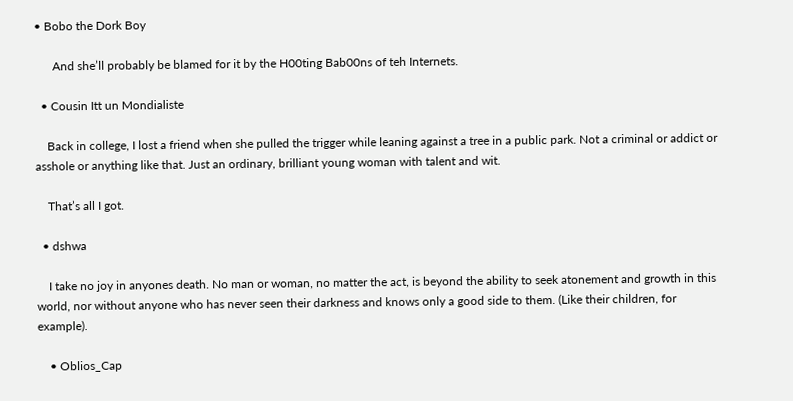• Bobo the Dork Boy

      And she’ll probably be blamed for it by the H00ting Bab00ns of teh Internets.

  • Cousin Itt un Mondialiste

    Back in college, I lost a friend when she pulled the trigger while leaning against a tree in a public park. Not a criminal or addict or asshole or anything like that. Just an ordinary, brilliant young woman with talent and wit.

    That’s all I got.

  • dshwa

    I take no joy in anyones death. No man or woman, no matter the act, is beyond the ability to seek atonement and growth in this world, nor without anyone who has never seen their darkness and knows only a good side to them. (Like their children, for example).

    • Oblios_Cap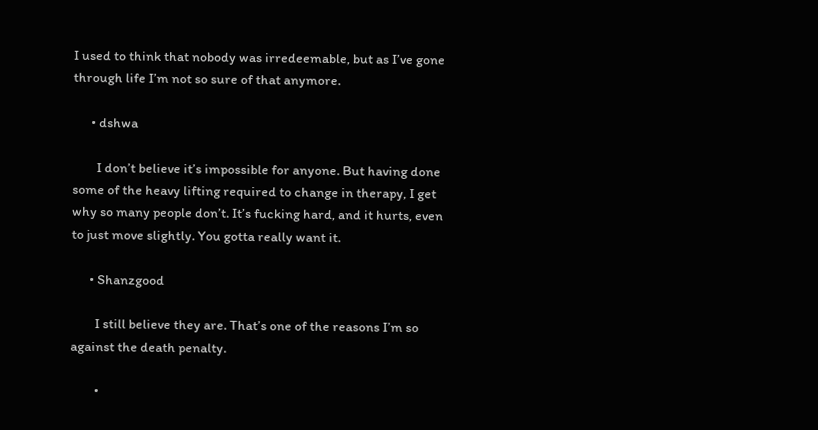I used to think that nobody was irredeemable, but as I’ve gone through life I’m not so sure of that anymore.

      • dshwa

        I don’t believe it’s impossible for anyone. But having done some of the heavy lifting required to change in therapy, I get why so many people don’t. It’s fucking hard, and it hurts, even to just move slightly. You gotta really want it.

      • Shanzgood

        I still believe they are. That’s one of the reasons I’m so against the death penalty.

        •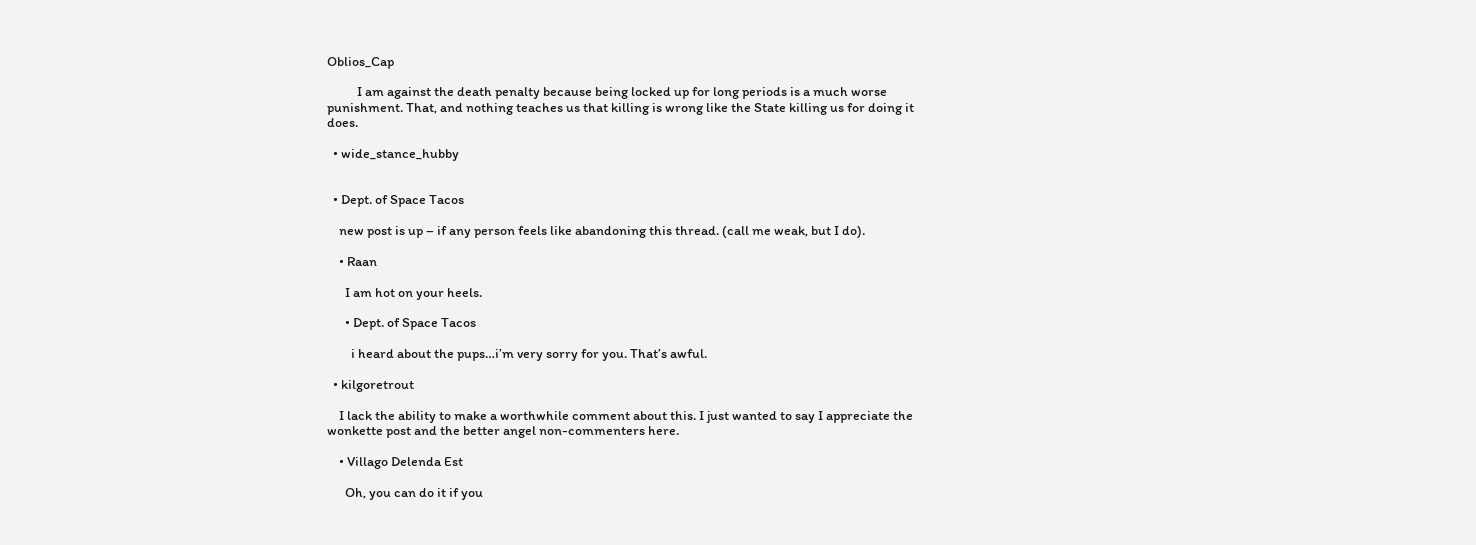Oblios_Cap

          I am against the death penalty because being locked up for long periods is a much worse punishment. That, and nothing teaches us that killing is wrong like the State killing us for doing it does.

  • wide_stance_hubby


  • Dept. of Space Tacos

    new post is up – if any person feels like abandoning this thread. (call me weak, but I do).

    • Raan

      I am hot on your heels.

      • Dept. of Space Tacos

        i heard about the pups…i’m very sorry for you. That’s awful.

  • kilgoretrout

    I lack the ability to make a worthwhile comment about this. I just wanted to say I appreciate the wonkette post and the better angel non-commenters here.

    • Villago Delenda Est

      Oh, you can do it if you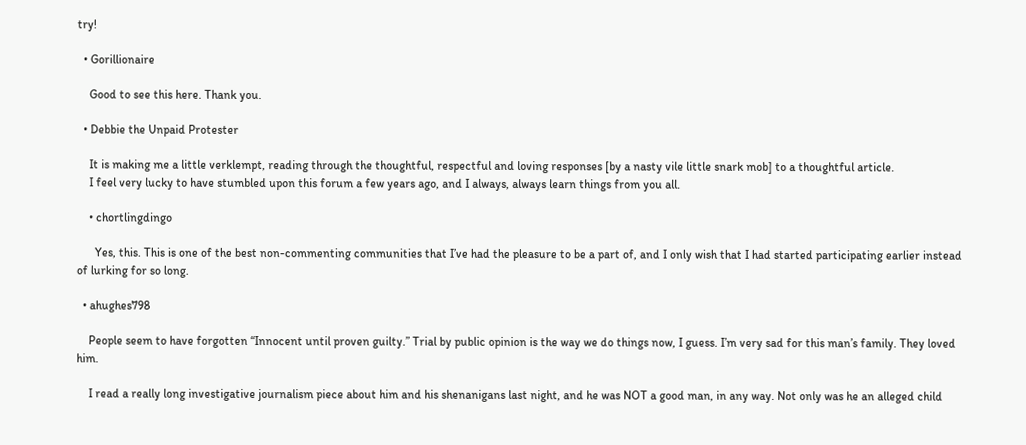try!

  • Gorillionaire

    Good to see this here. Thank you.

  • Debbie the Unpaid Protester

    It is making me a little verklempt, reading through the thoughtful, respectful and loving responses [by a nasty vile little snark mob] to a thoughtful article.
    I feel very lucky to have stumbled upon this forum a few years ago, and I always, always learn things from you all.

    • chortlingdingo

      Yes, this. This is one of the best non-commenting communities that I’ve had the pleasure to be a part of, and I only wish that I had started participating earlier instead of lurking for so long.

  • ahughes798

    People seem to have forgotten “Innocent until proven guilty.” Trial by public opinion is the way we do things now, I guess. I’m very sad for this man’s family. They loved him.

    I read a really long investigative journalism piece about him and his shenanigans last night, and he was NOT a good man, in any way. Not only was he an alleged child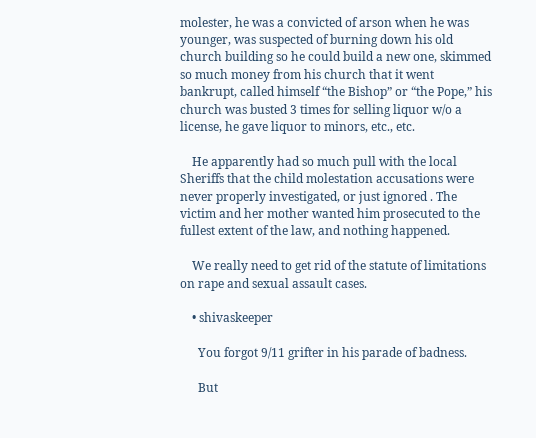molester, he was a convicted of arson when he was younger, was suspected of burning down his old church building so he could build a new one, skimmed so much money from his church that it went bankrupt, called himself “the Bishop” or “the Pope,” his church was busted 3 times for selling liquor w/o a license, he gave liquor to minors, etc., etc.

    He apparently had so much pull with the local Sheriffs that the child molestation accusations were never properly investigated, or just ignored . The victim and her mother wanted him prosecuted to the fullest extent of the law, and nothing happened.

    We really need to get rid of the statute of limitations on rape and sexual assault cases.

    • shivaskeeper

      You forgot 9/11 grifter in his parade of badness.

      But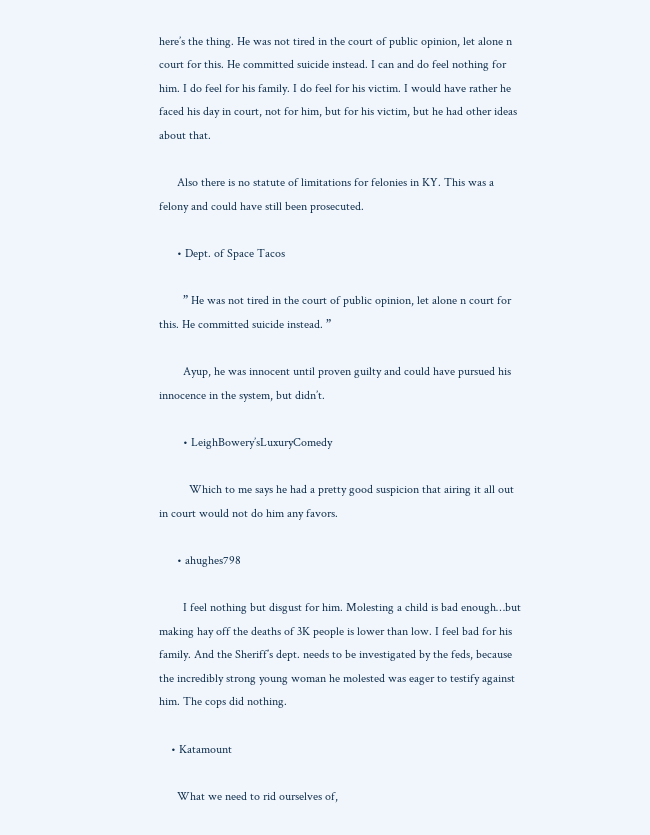here’s the thing. He was not tired in the court of public opinion, let alone n court for this. He committed suicide instead. I can and do feel nothing for him. I do feel for his family. I do feel for his victim. I would have rather he faced his day in court, not for him, but for his victim, but he had other ideas about that.

      Also there is no statute of limitations for felonies in KY. This was a felony and could have still been prosecuted.

      • Dept. of Space Tacos

        ” He was not tired in the court of public opinion, let alone n court for this. He committed suicide instead. ”

        Ayup, he was innocent until proven guilty and could have pursued his innocence in the system, but didn’t.

        • LeighBowery’sLuxuryComedy

          Which to me says he had a pretty good suspicion that airing it all out in court would not do him any favors.

      • ahughes798

        I feel nothing but disgust for him. Molesting a child is bad enough…but making hay off the deaths of 3K people is lower than low. I feel bad for his family. And the Sheriff’s dept. needs to be investigated by the feds, because the incredibly strong young woman he molested was eager to testify against him. The cops did nothing.

    • Katamount

      What we need to rid ourselves of,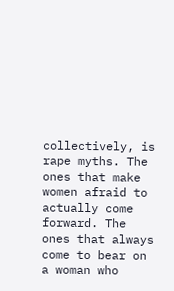collectively, is rape myths. The ones that make women afraid to actually come forward. The ones that always come to bear on a woman who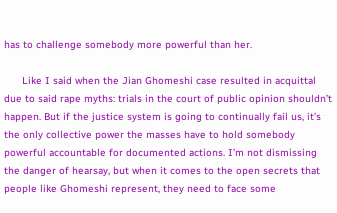has to challenge somebody more powerful than her.

      Like I said when the Jian Ghomeshi case resulted in acquittal due to said rape myths: trials in the court of public opinion shouldn’t happen. But if the justice system is going to continually fail us, it’s the only collective power the masses have to hold somebody powerful accountable for documented actions. I’m not dismissing the danger of hearsay, but when it comes to the open secrets that people like Ghomeshi represent, they need to face some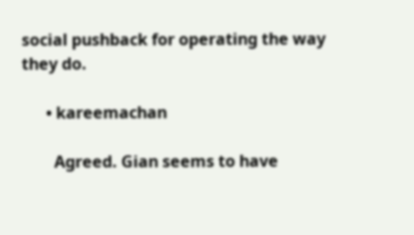social pushback for operating the way they do.

      • kareemachan

        Agreed. Gian seems to have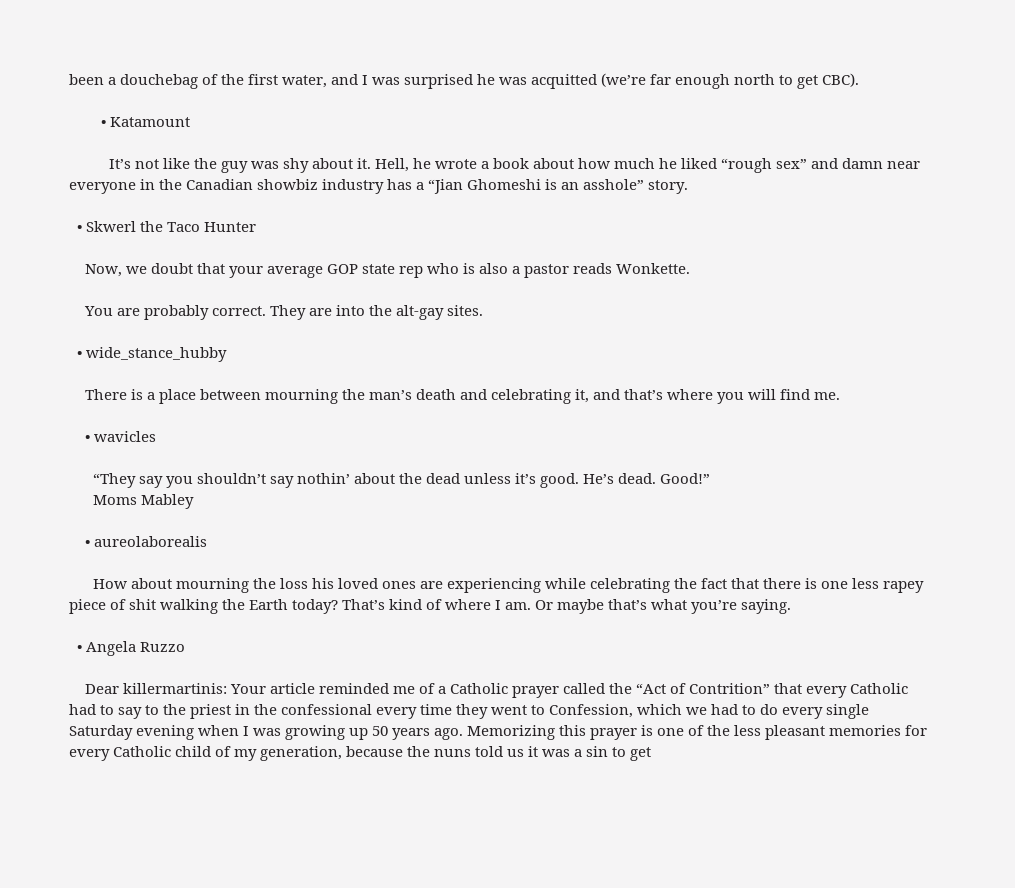been a douchebag of the first water, and I was surprised he was acquitted (we’re far enough north to get CBC).

        • Katamount

          It’s not like the guy was shy about it. Hell, he wrote a book about how much he liked “rough sex” and damn near everyone in the Canadian showbiz industry has a “Jian Ghomeshi is an asshole” story.

  • Skwerl the Taco Hunter

    Now, we doubt that your average GOP state rep who is also a pastor reads Wonkette.

    You are probably correct. They are into the alt-gay sites.

  • wide_stance_hubby

    There is a place between mourning the man’s death and celebrating it, and that’s where you will find me.

    • wavicles

      “They say you shouldn’t say nothin’ about the dead unless it’s good. He’s dead. Good!”
      Moms Mabley

    • aureolaborealis

      How about mourning the loss his loved ones are experiencing while celebrating the fact that there is one less rapey piece of shit walking the Earth today? That’s kind of where I am. Or maybe that’s what you’re saying.

  • Angela Ruzzo

    Dear killermartinis: Your article reminded me of a Catholic prayer called the “Act of Contrition” that every Catholic had to say to the priest in the confessional every time they went to Confession, which we had to do every single Saturday evening when I was growing up 50 years ago. Memorizing this prayer is one of the less pleasant memories for every Catholic child of my generation, because the nuns told us it was a sin to get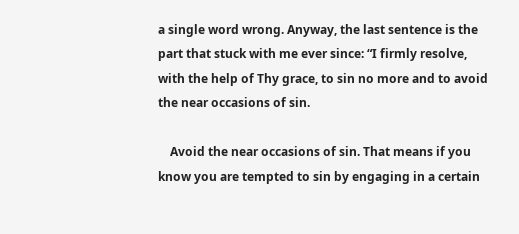a single word wrong. Anyway, the last sentence is the part that stuck with me ever since: “I firmly resolve, with the help of Thy grace, to sin no more and to avoid the near occasions of sin.

    Avoid the near occasions of sin. That means if you know you are tempted to sin by engaging in a certain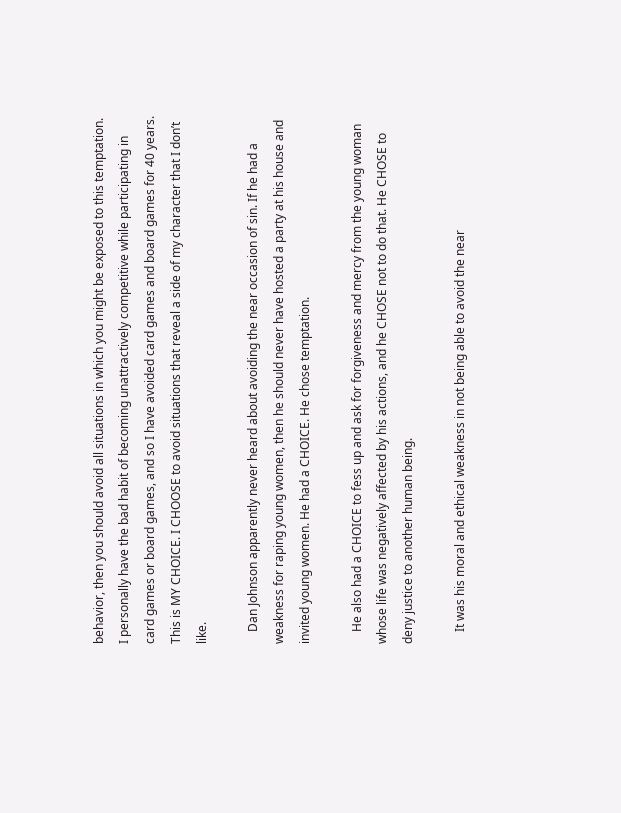behavior, then you should avoid all situations in which you might be exposed to this temptation. I personally have the bad habit of becoming unattractively competitive while participating in card games or board games, and so I have avoided card games and board games for 40 years. This is MY CHOICE. I CHOOSE to avoid situations that reveal a side of my character that I don’t like.

    Dan Johnson apparently never heard about avoiding the near occasion of sin. If he had a weakness for raping young women, then he should never have hosted a party at his house and invited young women. He had a CHOICE. He chose temptation.

    He also had a CHOICE to fess up and ask for forgiveness and mercy from the young woman whose life was negatively affected by his actions, and he CHOSE not to do that. He CHOSE to deny justice to another human being.

    It was his moral and ethical weakness in not being able to avoid the near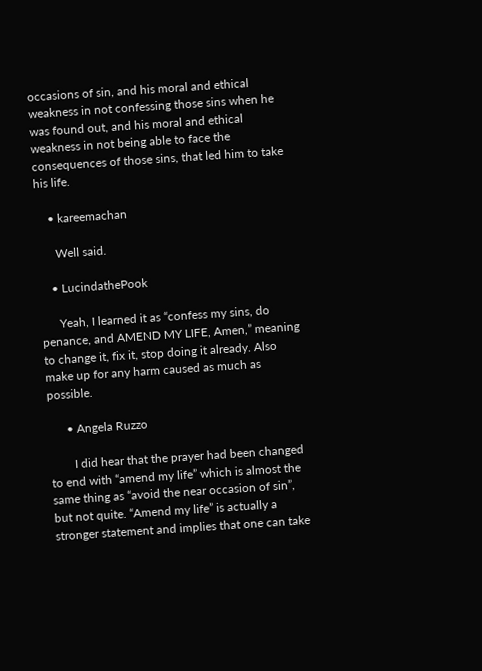occasions of sin, and his moral and ethical weakness in not confessing those sins when he was found out, and his moral and ethical weakness in not being able to face the consequences of those sins, that led him to take his life.

    • kareemachan

      Well said.

    • LucindathePook

      Yeah, I learned it as “confess my sins, do penance, and AMEND MY LIFE, Amen,” meaning to change it, fix it, stop doing it already. Also make up for any harm caused as much as possible.

      • Angela Ruzzo

        I did hear that the prayer had been changed to end with “amend my life” which is almost the same thing as “avoid the near occasion of sin”, but not quite. “Amend my life” is actually a stronger statement and implies that one can take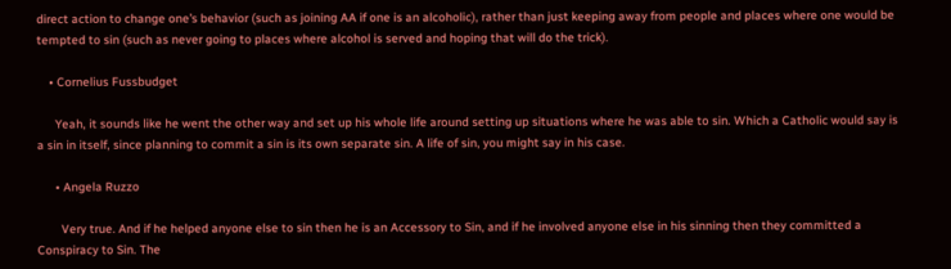direct action to change one’s behavior (such as joining AA if one is an alcoholic), rather than just keeping away from people and places where one would be tempted to sin (such as never going to places where alcohol is served and hoping that will do the trick).

    • Cornelius Fussbudget

      Yeah, it sounds like he went the other way and set up his whole life around setting up situations where he was able to sin. Which a Catholic would say is a sin in itself, since planning to commit a sin is its own separate sin. A life of sin, you might say in his case.

      • Angela Ruzzo

        Very true. And if he helped anyone else to sin then he is an Accessory to Sin, and if he involved anyone else in his sinning then they committed a Conspiracy to Sin. The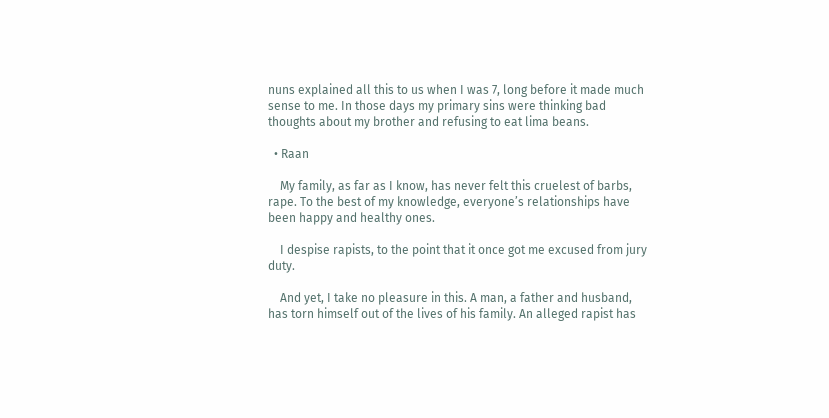nuns explained all this to us when I was 7, long before it made much sense to me. In those days my primary sins were thinking bad thoughts about my brother and refusing to eat lima beans.

  • Raan

    My family, as far as I know, has never felt this cruelest of barbs, rape. To the best of my knowledge, everyone’s relationships have been happy and healthy ones.

    I despise rapists, to the point that it once got me excused from jury duty.

    And yet, I take no pleasure in this. A man, a father and husband, has torn himself out of the lives of his family. An alleged rapist has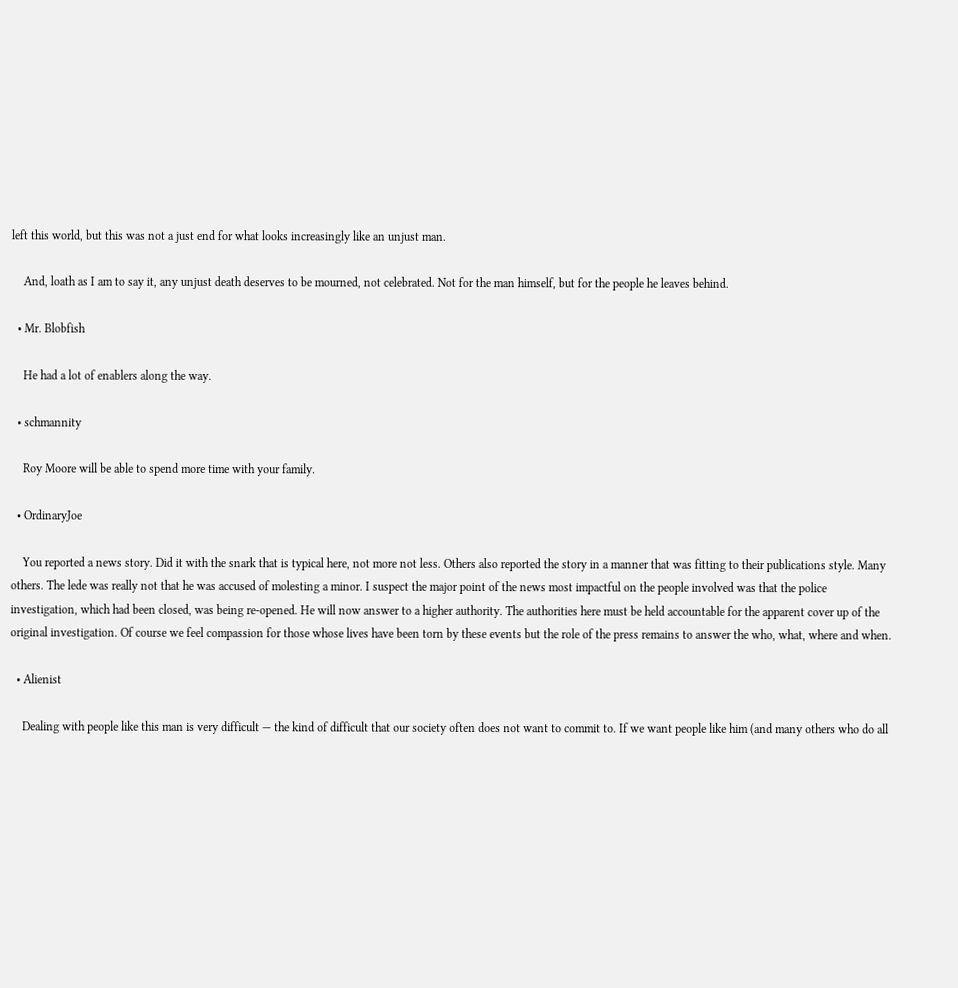left this world, but this was not a just end for what looks increasingly like an unjust man.

    And, loath as I am to say it, any unjust death deserves to be mourned, not celebrated. Not for the man himself, but for the people he leaves behind.

  • Mr. Blobfish

    He had a lot of enablers along the way.

  • schmannity

    Roy Moore will be able to spend more time with your family.

  • OrdinaryJoe

    You reported a news story. Did it with the snark that is typical here, not more not less. Others also reported the story in a manner that was fitting to their publications style. Many others. The lede was really not that he was accused of molesting a minor. I suspect the major point of the news most impactful on the people involved was that the police investigation, which had been closed, was being re-opened. He will now answer to a higher authority. The authorities here must be held accountable for the apparent cover up of the original investigation. Of course we feel compassion for those whose lives have been torn by these events but the role of the press remains to answer the who, what, where and when.

  • Alienist

    Dealing with people like this man is very difficult — the kind of difficult that our society often does not want to commit to. If we want people like him (and many others who do all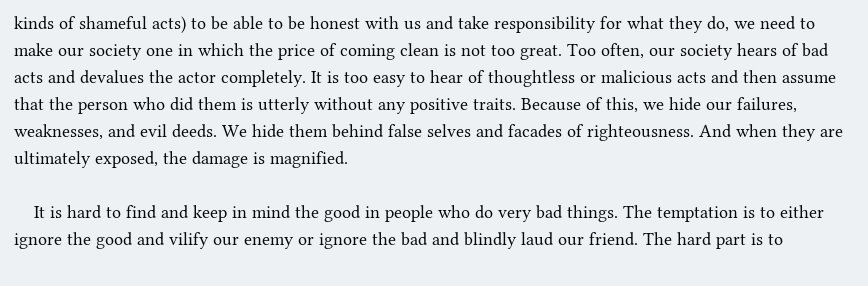kinds of shameful acts) to be able to be honest with us and take responsibility for what they do, we need to make our society one in which the price of coming clean is not too great. Too often, our society hears of bad acts and devalues the actor completely. It is too easy to hear of thoughtless or malicious acts and then assume that the person who did them is utterly without any positive traits. Because of this, we hide our failures, weaknesses, and evil deeds. We hide them behind false selves and facades of righteousness. And when they are ultimately exposed, the damage is magnified.

    It is hard to find and keep in mind the good in people who do very bad things. The temptation is to either ignore the good and vilify our enemy or ignore the bad and blindly laud our friend. The hard part is to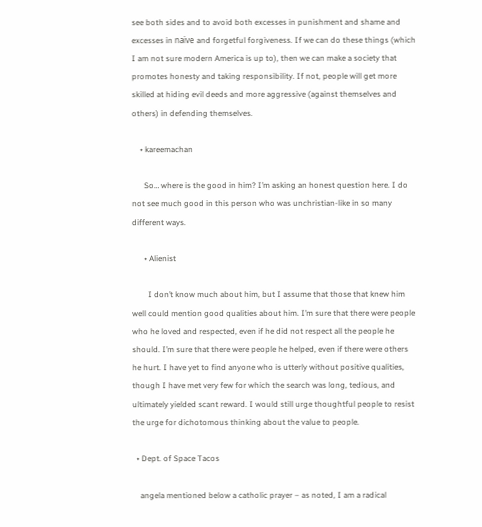see both sides and to avoid both excesses in punishment and shame and excesses in naïve and forgetful forgiveness. If we can do these things (which I am not sure modern America is up to), then we can make a society that promotes honesty and taking responsibility. If not, people will get more skilled at hiding evil deeds and more aggressive (against themselves and others) in defending themselves.

    • kareemachan

      So… where is the good in him? I’m asking an honest question here. I do not see much good in this person who was unchristian-like in so many different ways.

      • Alienist

        I don’t know much about him, but I assume that those that knew him well could mention good qualities about him. I’m sure that there were people who he loved and respected, even if he did not respect all the people he should. I’m sure that there were people he helped, even if there were others he hurt. I have yet to find anyone who is utterly without positive qualities, though I have met very few for which the search was long, tedious, and ultimately yielded scant reward. I would still urge thoughtful people to resist the urge for dichotomous thinking about the value to people.

  • Dept. of Space Tacos

    angela mentioned below a catholic prayer – as noted, I am a radical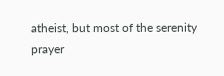atheist, but most of the serenity prayer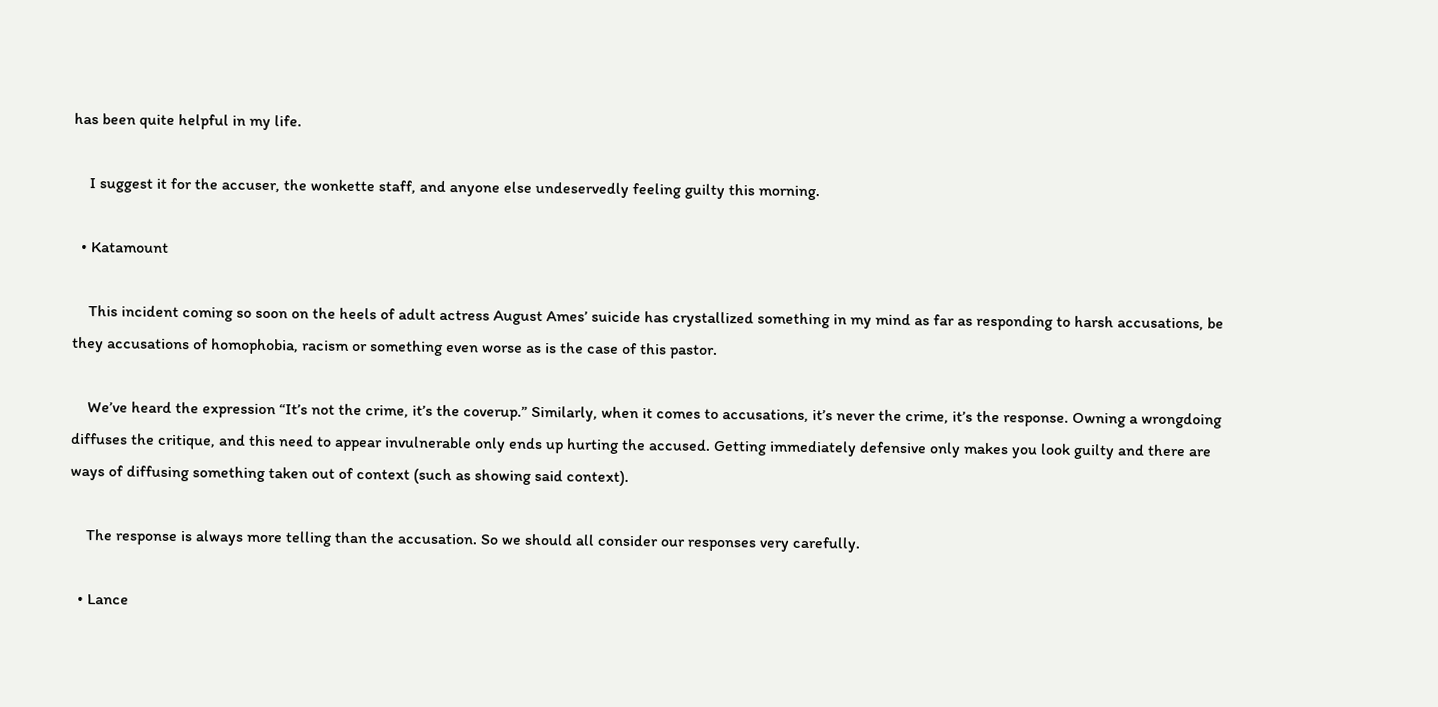has been quite helpful in my life.

    I suggest it for the accuser, the wonkette staff, and anyone else undeservedly feeling guilty this morning.

  • Katamount

    This incident coming so soon on the heels of adult actress August Ames’ suicide has crystallized something in my mind as far as responding to harsh accusations, be they accusations of homophobia, racism or something even worse as is the case of this pastor.

    We’ve heard the expression “It’s not the crime, it’s the coverup.” Similarly, when it comes to accusations, it’s never the crime, it’s the response. Owning a wrongdoing diffuses the critique, and this need to appear invulnerable only ends up hurting the accused. Getting immediately defensive only makes you look guilty and there are ways of diffusing something taken out of context (such as showing said context).

    The response is always more telling than the accusation. So we should all consider our responses very carefully.

  • Lance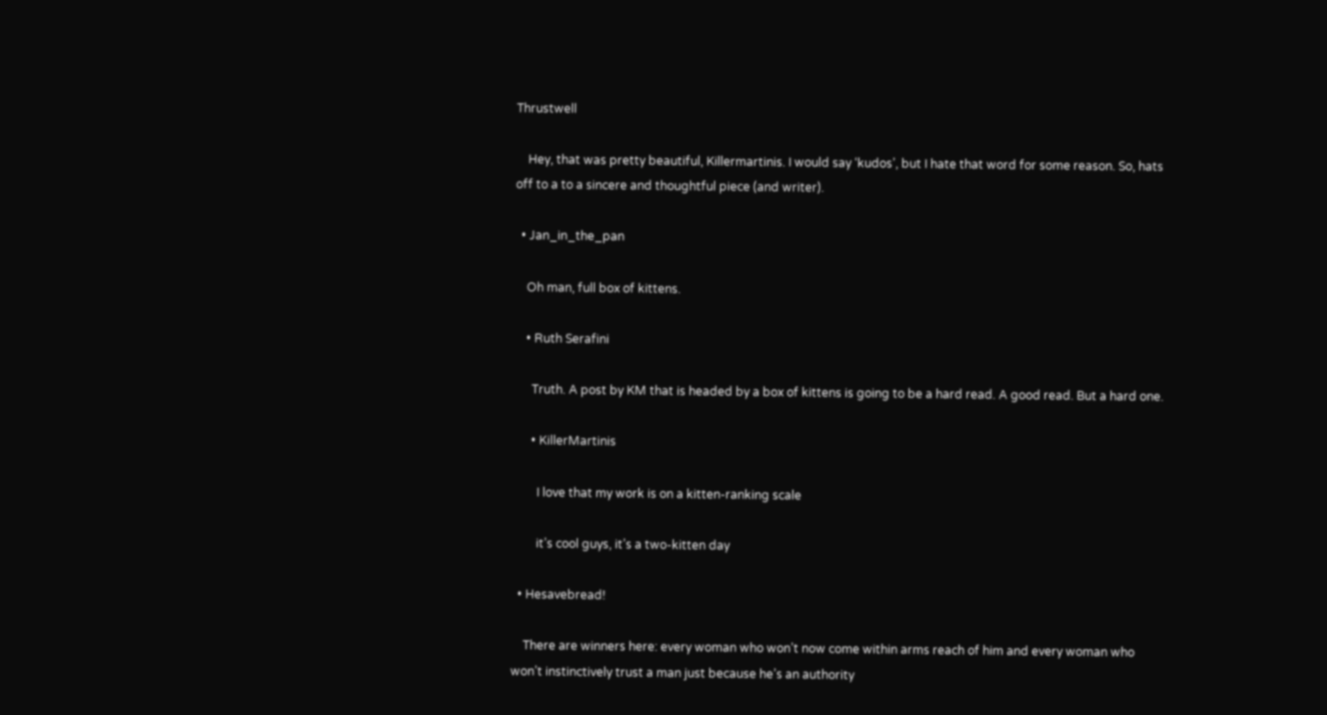Thrustwell

    Hey, that was pretty beautiful, Killermartinis. I would say ‘kudos’, but I hate that word for some reason. So, hats off to a to a sincere and thoughtful piece (and writer).

  • Jan_in_the_pan

    Oh man, full box of kittens.

    • Ruth Serafini

      Truth. A post by KM that is headed by a box of kittens is going to be a hard read. A good read. But a hard one.

      • KillerMartinis

        I love that my work is on a kitten-ranking scale

        it’s cool guys, it’s a two-kitten day

  • Hesavebread!

    There are winners here: every woman who won’t now come within arms reach of him and every woman who won’t instinctively trust a man just because he’s an authority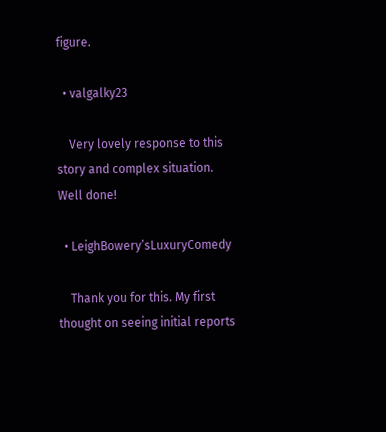figure.

  • valgalky23

    Very lovely response to this story and complex situation. Well done!

  • LeighBowery’sLuxuryComedy

    Thank you for this. My first thought on seeing initial reports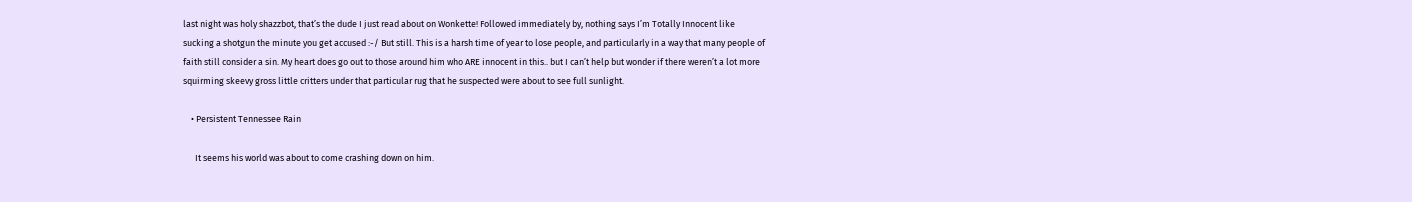last night was holy shazzbot, that’s the dude I just read about on Wonkette! Followed immediately by, nothing says I’m Totally Innocent like sucking a shotgun the minute you get accused :-/ But still. This is a harsh time of year to lose people, and particularly in a way that many people of faith still consider a sin. My heart does go out to those around him who ARE innocent in this.. but I can’t help but wonder if there weren’t a lot more squirming skeevy gross little critters under that particular rug that he suspected were about to see full sunlight.

    • Persistent Tennessee Rain

      It seems his world was about to come crashing down on him.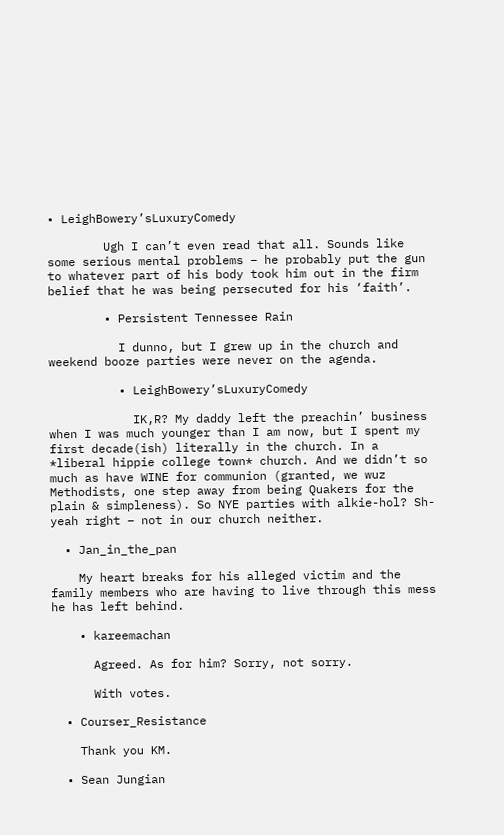• LeighBowery’sLuxuryComedy

        Ugh I can’t even read that all. Sounds like some serious mental problems – he probably put the gun to whatever part of his body took him out in the firm belief that he was being persecuted for his ‘faith’.

        • Persistent Tennessee Rain

          I dunno, but I grew up in the church and weekend booze parties were never on the agenda.

          • LeighBowery’sLuxuryComedy

            IK,R? My daddy left the preachin’ business when I was much younger than I am now, but I spent my first decade(ish) literally in the church. In a *liberal hippie college town* church. And we didn’t so much as have WINE for communion (granted, we wuz Methodists, one step away from being Quakers for the plain & simpleness). So NYE parties with alkie-hol? Sh-yeah right – not in our church neither.

  • Jan_in_the_pan

    My heart breaks for his alleged victim and the family members who are having to live through this mess he has left behind.

    • kareemachan

      Agreed. As for him? Sorry, not sorry.

      With votes.

  • Courser_Resistance

    Thank you KM.

  • Sean Jungian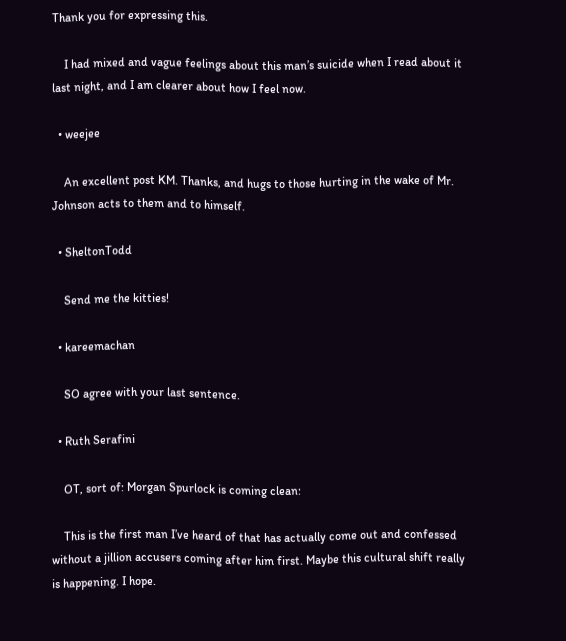Thank you for expressing this.

    I had mixed and vague feelings about this man’s suicide when I read about it last night, and I am clearer about how I feel now.

  • weejee

    An excellent post KM. Thanks, and hugs to those hurting in the wake of Mr. Johnson acts to them and to himself.

  • SheltonTodd

    Send me the kitties!

  • kareemachan

    SO agree with your last sentence.

  • Ruth Serafini

    OT, sort of: Morgan Spurlock is coming clean:

    This is the first man I’ve heard of that has actually come out and confessed without a jillion accusers coming after him first. Maybe this cultural shift really is happening. I hope.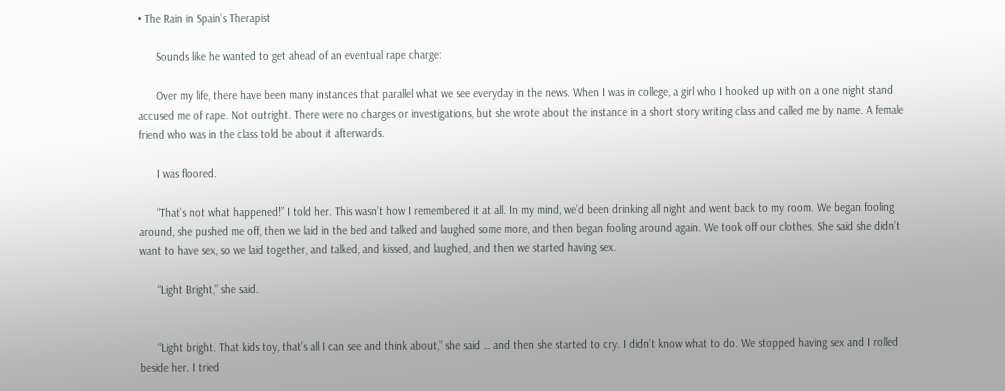• The Rain in Spain’s Therapist

      Sounds like he wanted to get ahead of an eventual rape charge:

      Over my life, there have been many instances that parallel what we see everyday in the news. When I was in college, a girl who I hooked up with on a one night stand accused me of rape. Not outright. There were no charges or investigations, but she wrote about the instance in a short story writing class and called me by name. A female friend who was in the class told be about it afterwards.

      I was floored.

      “That’s not what happened!” I told her. This wasn’t how I remembered it at all. In my mind, we’d been drinking all night and went back to my room. We began fooling around, she pushed me off, then we laid in the bed and talked and laughed some more, and then began fooling around again. We took off our clothes. She said she didn’t want to have sex, so we laid together, and talked, and kissed, and laughed, and then we started having sex.

      “Light Bright,” she said.


      “Light bright. That kids toy, that’s all I can see and think about,” she said … and then she started to cry. I didn’t know what to do. We stopped having sex and I rolled beside her. I tried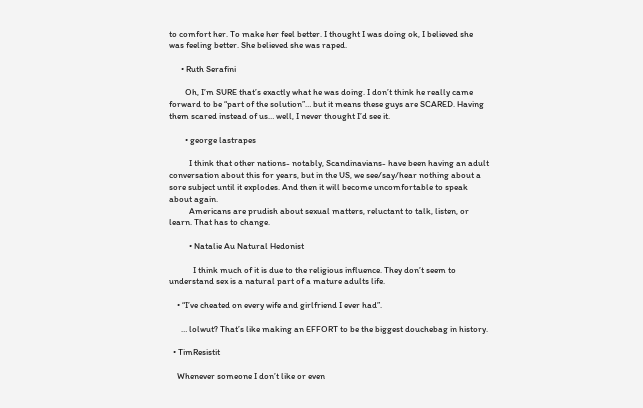to comfort her. To make her feel better. I thought I was doing ok, I believed she was feeling better. She believed she was raped.

      • Ruth Serafini

        Oh, I’m SURE that’s exactly what he was doing. I don’t think he really came forward to be “part of the solution”… but it means these guys are SCARED. Having them scared instead of us… well, I never thought I’d see it.

        • george lastrapes

          I think that other nations- notably, Scandinavians- have been having an adult conversation about this for years, but in the US, we see/say/hear nothing about a sore subject until it explodes. And then it will become uncomfortable to speak about again.
          Americans are prudish about sexual matters, reluctant to talk, listen, or learn. That has to change.

          • Natalie Au Natural Hedonist

            I think much of it is due to the religious influence. They don’t seem to understand sex is a natural part of a mature adults life.

    • “I’ve cheated on every wife and girlfriend I ever had”.

      … lolwut? That’s like making an EFFORT to be the biggest douchebag in history.

  • TimResistit

    Whenever someone I don’t like or even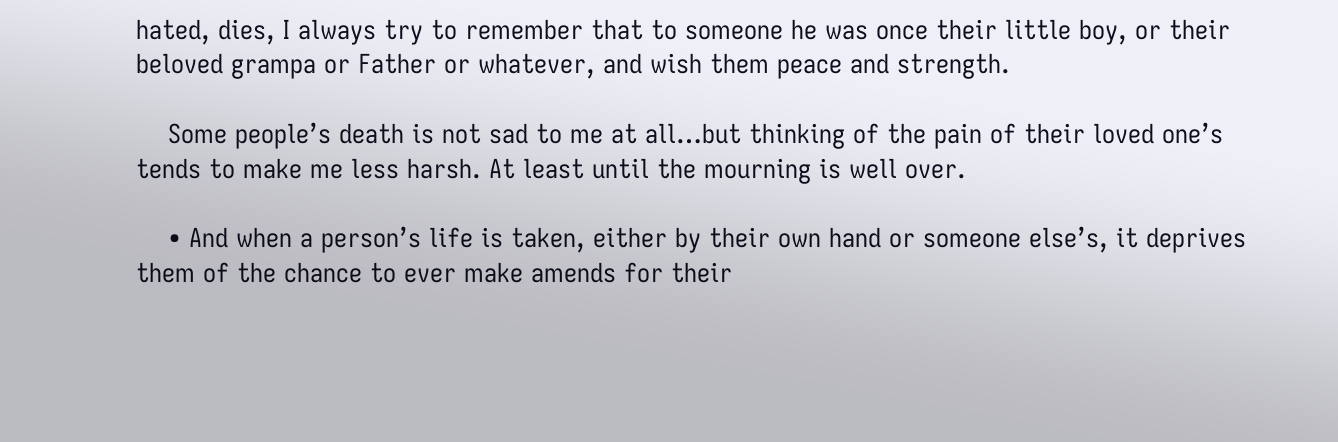hated, dies, I always try to remember that to someone he was once their little boy, or their beloved grampa or Father or whatever, and wish them peace and strength.

    Some people’s death is not sad to me at all…but thinking of the pain of their loved one’s tends to make me less harsh. At least until the mourning is well over.

    • And when a person’s life is taken, either by their own hand or someone else’s, it deprives them of the chance to ever make amends for their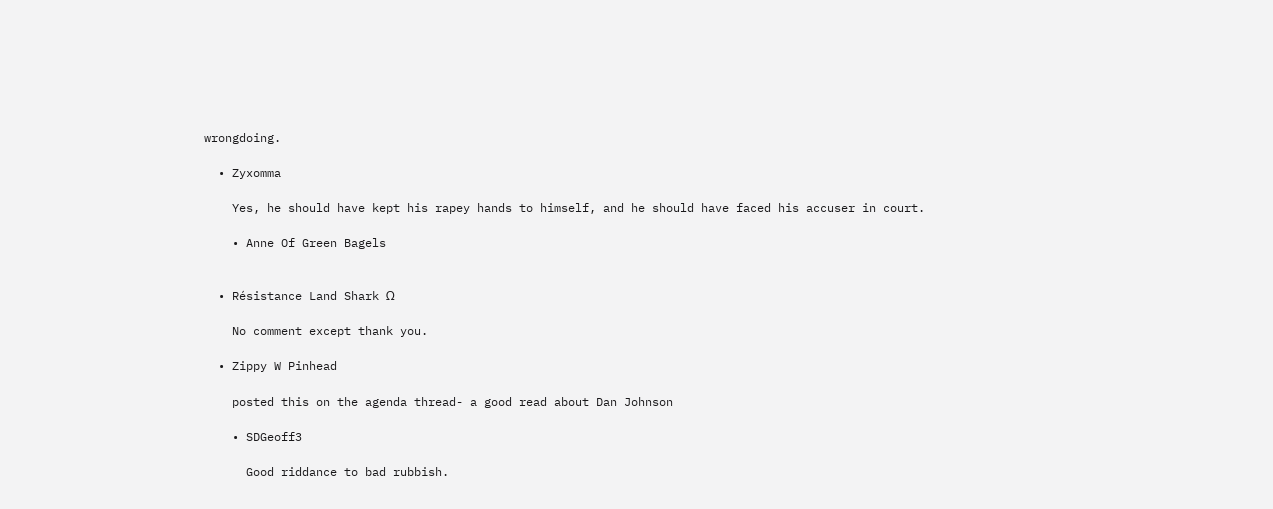wrongdoing.

  • Zyxomma

    Yes, he should have kept his rapey hands to himself, and he should have faced his accuser in court.

    • Anne Of Green Bagels


  • Résistance Land Shark Ω

    No comment except thank you.

  • Zippy W Pinhead

    posted this on the agenda thread- a good read about Dan Johnson

    • SDGeoff3

      Good riddance to bad rubbish.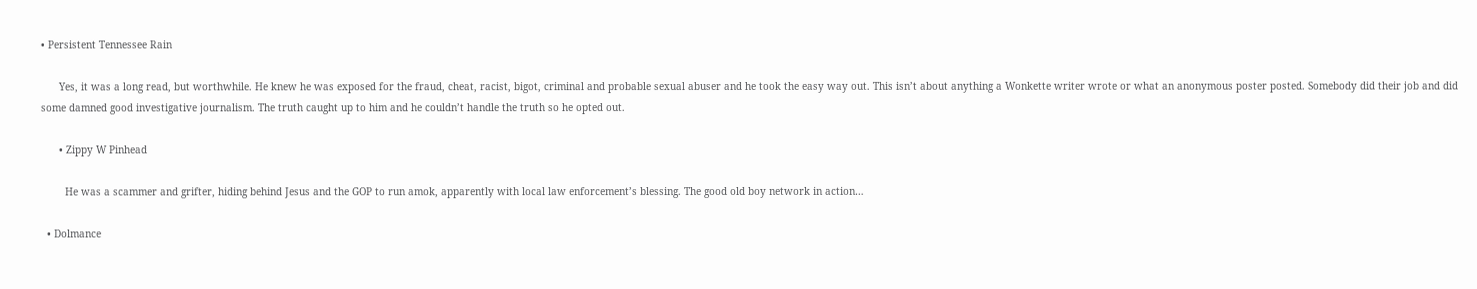• Persistent Tennessee Rain

      Yes, it was a long read, but worthwhile. He knew he was exposed for the fraud, cheat, racist, bigot, criminal and probable sexual abuser and he took the easy way out. This isn’t about anything a Wonkette writer wrote or what an anonymous poster posted. Somebody did their job and did some damned good investigative journalism. The truth caught up to him and he couldn’t handle the truth so he opted out.

      • Zippy W Pinhead

        He was a scammer and grifter, hiding behind Jesus and the GOP to run amok, apparently with local law enforcement’s blessing. The good old boy network in action…

  • Dolmance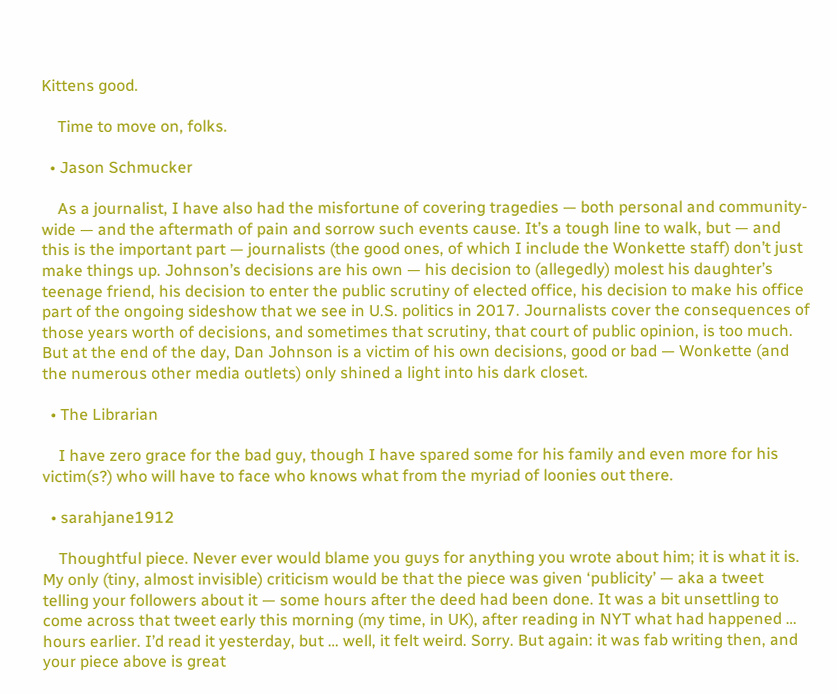Kittens good.

    Time to move on, folks.

  • Jason Schmucker

    As a journalist, I have also had the misfortune of covering tragedies — both personal and community-wide — and the aftermath of pain and sorrow such events cause. It’s a tough line to walk, but — and this is the important part — journalists (the good ones, of which I include the Wonkette staff) don’t just make things up. Johnson’s decisions are his own — his decision to (allegedly) molest his daughter’s teenage friend, his decision to enter the public scrutiny of elected office, his decision to make his office part of the ongoing sideshow that we see in U.S. politics in 2017. Journalists cover the consequences of those years worth of decisions, and sometimes that scrutiny, that court of public opinion, is too much. But at the end of the day, Dan Johnson is a victim of his own decisions, good or bad — Wonkette (and the numerous other media outlets) only shined a light into his dark closet.

  • The Librarian

    I have zero grace for the bad guy, though I have spared some for his family and even more for his victim(s?) who will have to face who knows what from the myriad of loonies out there.

  • sarahjane1912

    Thoughtful piece. Never ever would blame you guys for anything you wrote about him; it is what it is. My only (tiny, almost invisible) criticism would be that the piece was given ‘publicity’ — aka a tweet telling your followers about it — some hours after the deed had been done. It was a bit unsettling to come across that tweet early this morning (my time, in UK), after reading in NYT what had happened … hours earlier. I’d read it yesterday, but … well, it felt weird. Sorry. But again: it was fab writing then, and your piece above is great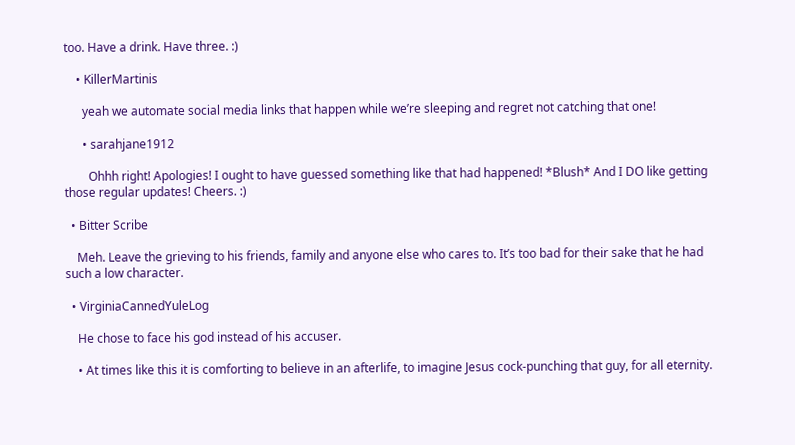too. Have a drink. Have three. :)

    • KillerMartinis

      yeah we automate social media links that happen while we’re sleeping and regret not catching that one!

      • sarahjane1912

        Ohhh right! Apologies! I ought to have guessed something like that had happened! *Blush* And I DO like getting those regular updates! Cheers. :)

  • Bitter Scribe

    Meh. Leave the grieving to his friends, family and anyone else who cares to. It’s too bad for their sake that he had such a low character.

  • VirginiaCannedYuleLog

    He chose to face his god instead of his accuser.

    • At times like this it is comforting to believe in an afterlife, to imagine Jesus cock-punching that guy, for all eternity.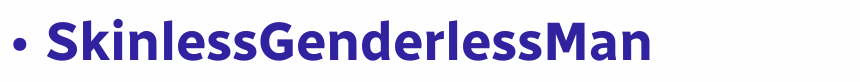• SkinlessGenderlessMan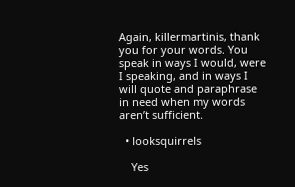Again, killermartinis, thank you for your words. You speak in ways I would, were I speaking, and in ways I will quote and paraphrase in need when my words aren’t sufficient.

  • looksquirrels

    Yes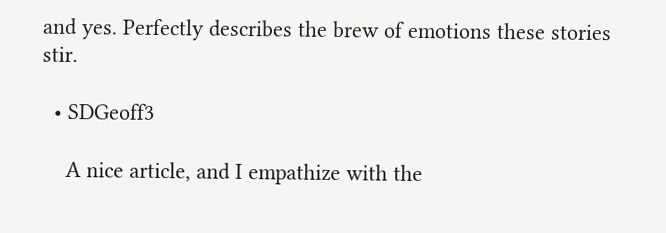and yes. Perfectly describes the brew of emotions these stories stir.

  • SDGeoff3

    A nice article, and I empathize with the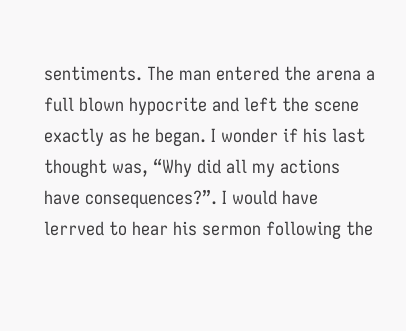sentiments. The man entered the arena a full blown hypocrite and left the scene exactly as he began. I wonder if his last thought was, “Why did all my actions have consequences?”. I would have lerrved to hear his sermon following the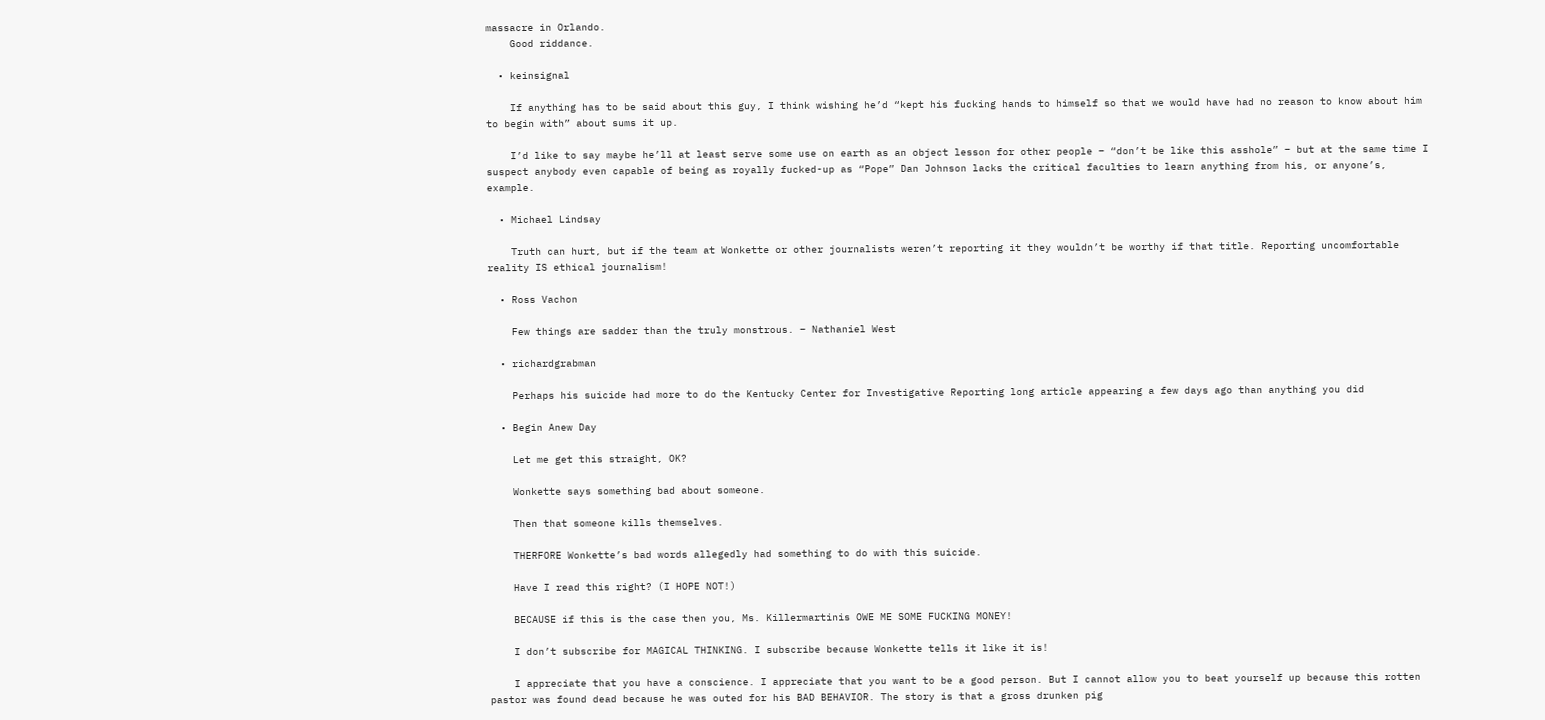massacre in Orlando.
    Good riddance.

  • keinsignal

    If anything has to be said about this guy, I think wishing he’d “kept his fucking hands to himself so that we would have had no reason to know about him to begin with” about sums it up.

    I’d like to say maybe he’ll at least serve some use on earth as an object lesson for other people – “don’t be like this asshole” – but at the same time I suspect anybody even capable of being as royally fucked-up as “Pope” Dan Johnson lacks the critical faculties to learn anything from his, or anyone’s, example.

  • Michael Lindsay

    Truth can hurt, but if the team at Wonkette or other journalists weren’t reporting it they wouldn’t be worthy if that title. Reporting uncomfortable reality IS ethical journalism!

  • Ross Vachon

    Few things are sadder than the truly monstrous. – Nathaniel West

  • richardgrabman

    Perhaps his suicide had more to do the Kentucky Center for Investigative Reporting long article appearing a few days ago than anything you did

  • Begin Anew Day

    Let me get this straight, OK?

    Wonkette says something bad about someone.

    Then that someone kills themselves.

    THERFORE Wonkette’s bad words allegedly had something to do with this suicide.

    Have I read this right? (I HOPE NOT!)

    BECAUSE if this is the case then you, Ms. Killermartinis OWE ME SOME FUCKING MONEY!

    I don’t subscribe for MAGICAL THINKING. I subscribe because Wonkette tells it like it is!

    I appreciate that you have a conscience. I appreciate that you want to be a good person. But I cannot allow you to beat yourself up because this rotten pastor was found dead because he was outed for his BAD BEHAVIOR. The story is that a gross drunken pig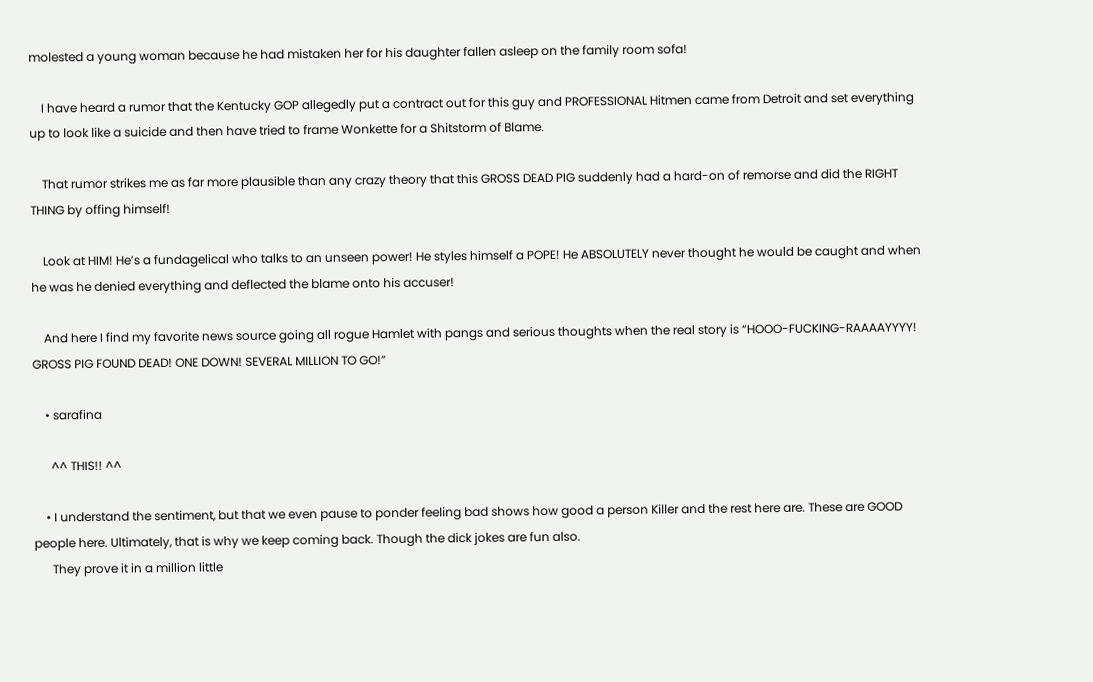molested a young woman because he had mistaken her for his daughter fallen asleep on the family room sofa!

    I have heard a rumor that the Kentucky GOP allegedly put a contract out for this guy and PROFESSIONAL Hitmen came from Detroit and set everything up to look like a suicide and then have tried to frame Wonkette for a Shitstorm of Blame.

    That rumor strikes me as far more plausible than any crazy theory that this GROSS DEAD PIG suddenly had a hard-on of remorse and did the RIGHT THING by offing himself!

    Look at HIM! He’s a fundagelical who talks to an unseen power! He styles himself a POPE! He ABSOLUTELY never thought he would be caught and when he was he denied everything and deflected the blame onto his accuser!

    And here I find my favorite news source going all rogue Hamlet with pangs and serious thoughts when the real story is “HOOO-FUCKING-RAAAAYYYY! GROSS PIG FOUND DEAD! ONE DOWN! SEVERAL MILLION TO GO!”

    • sarafina

      ^^ THIS!! ^^

    • I understand the sentiment, but that we even pause to ponder feeling bad shows how good a person Killer and the rest here are. These are GOOD people here. Ultimately, that is why we keep coming back. Though the dick jokes are fun also.
      They prove it in a million little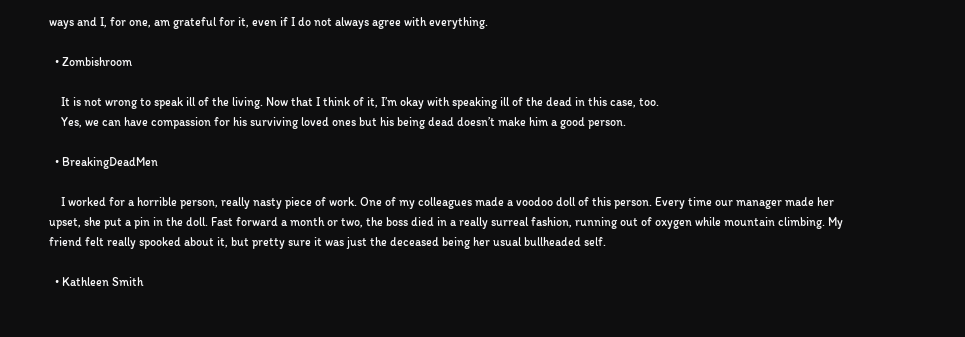ways and I, for one, am grateful for it, even if I do not always agree with everything.

  • Zombishroom

    It is not wrong to speak ill of the living. Now that I think of it, I’m okay with speaking ill of the dead in this case, too.
    Yes, we can have compassion for his surviving loved ones but his being dead doesn’t make him a good person.

  • BreakingDeadMen

    I worked for a horrible person, really nasty piece of work. One of my colleagues made a voodoo doll of this person. Every time our manager made her upset, she put a pin in the doll. Fast forward a month or two, the boss died in a really surreal fashion, running out of oxygen while mountain climbing. My friend felt really spooked about it, but pretty sure it was just the deceased being her usual bullheaded self.

  • Kathleen Smith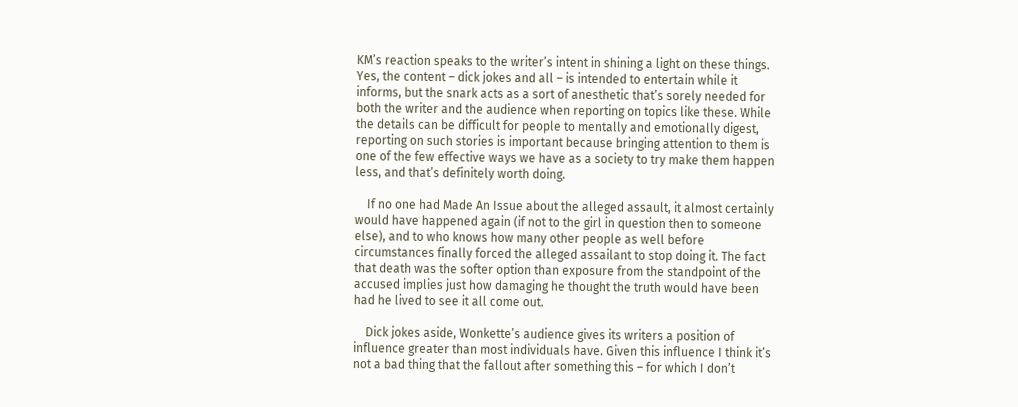KM’s reaction speaks to the writer’s intent in shining a light on these things. Yes, the content – dick jokes and all – is intended to entertain while it informs, but the snark acts as a sort of anesthetic that’s sorely needed for both the writer and the audience when reporting on topics like these. While the details can be difficult for people to mentally and emotionally digest, reporting on such stories is important because bringing attention to them is one of the few effective ways we have as a society to try make them happen less, and that’s definitely worth doing.

    If no one had Made An Issue about the alleged assault, it almost certainly would have happened again (if not to the girl in question then to someone else), and to who knows how many other people as well before circumstances finally forced the alleged assailant to stop doing it. The fact that death was the softer option than exposure from the standpoint of the accused implies just how damaging he thought the truth would have been had he lived to see it all come out.

    Dick jokes aside, Wonkette’s audience gives its writers a position of influence greater than most individuals have. Given this influence I think it’s not a bad thing that the fallout after something this – for which I don’t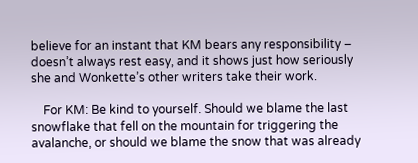believe for an instant that KM bears any responsibility – doesn’t always rest easy, and it shows just how seriously she and Wonkette’s other writers take their work.

    For KM: Be kind to yourself. Should we blame the last snowflake that fell on the mountain for triggering the avalanche, or should we blame the snow that was already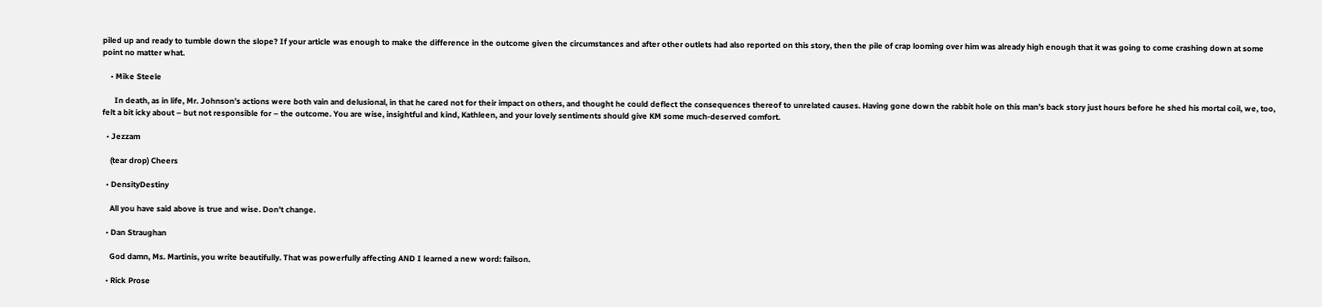piled up and ready to tumble down the slope? If your article was enough to make the difference in the outcome given the circumstances and after other outlets had also reported on this story, then the pile of crap looming over him was already high enough that it was going to come crashing down at some point no matter what.

    • Mike Steele

      In death, as in life, Mr. Johnson’s actions were both vain and delusional, in that he cared not for their impact on others, and thought he could deflect the consequences thereof to unrelated causes. Having gone down the rabbit hole on this man’s back story just hours before he shed his mortal coil, we, too, felt a bit icky about – but not responsible for – the outcome. You are wise, insightful and kind, Kathleen, and your lovely sentiments should give KM some much-deserved comfort.

  • Jezzam

    (tear drop) Cheers

  • DensityDestiny

    All you have said above is true and wise. Don’t change.

  • Dan Straughan

    God damn, Ms. Martinis, you write beautifully. That was powerfully affecting AND I learned a new word: failson.

  • Rick Prose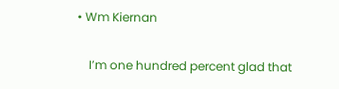• Wm Kiernan

    I’m one hundred percent glad that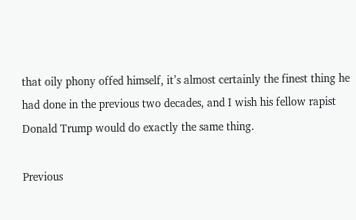that oily phony offed himself, it’s almost certainly the finest thing he had done in the previous two decades, and I wish his fellow rapist Donald Trump would do exactly the same thing.

Previous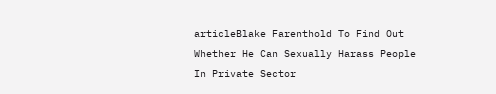articleBlake Farenthold To Find Out Whether He Can Sexually Harass People In Private Sector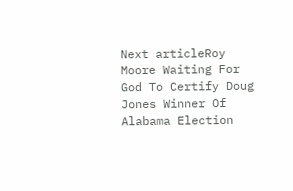Next articleRoy Moore Waiting For God To Certify Doug Jones Winner Of Alabama Election